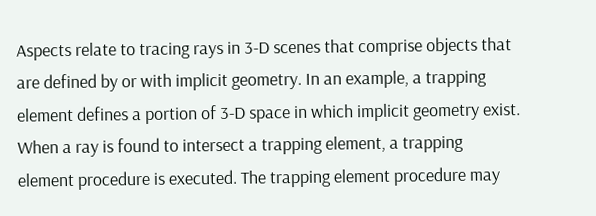Aspects relate to tracing rays in 3-D scenes that comprise objects that are defined by or with implicit geometry. In an example, a trapping element defines a portion of 3-D space in which implicit geometry exist. When a ray is found to intersect a trapping element, a trapping element procedure is executed. The trapping element procedure may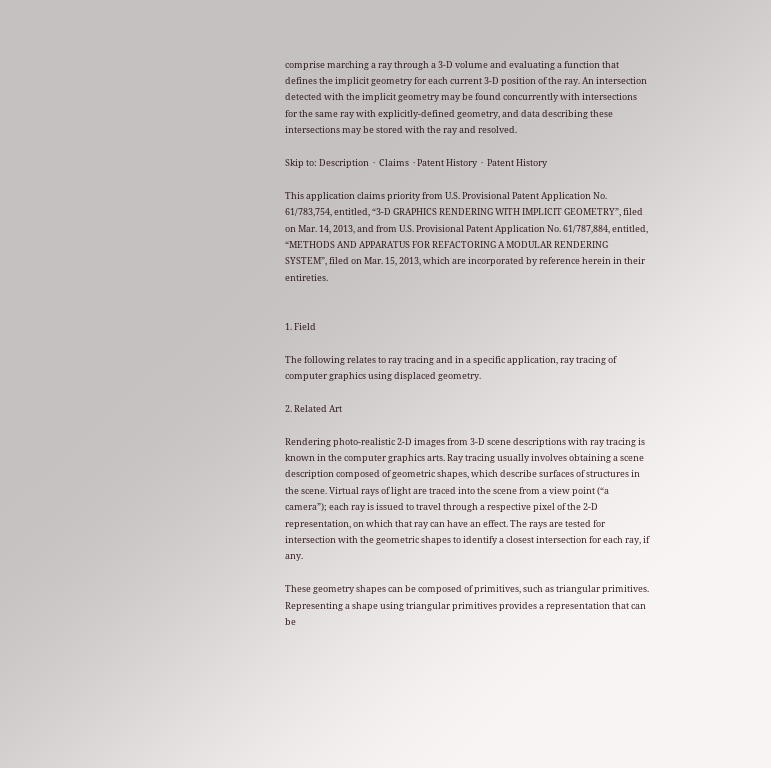comprise marching a ray through a 3-D volume and evaluating a function that defines the implicit geometry for each current 3-D position of the ray. An intersection detected with the implicit geometry may be found concurrently with intersections for the same ray with explicitly-defined geometry, and data describing these intersections may be stored with the ray and resolved.

Skip to: Description  ·  Claims  · Patent History  ·  Patent History

This application claims priority from U.S. Provisional Patent Application No. 61/783,754, entitled, “3-D GRAPHICS RENDERING WITH IMPLICIT GEOMETRY”, filed on Mar. 14, 2013, and from U.S. Provisional Patent Application No. 61/787,884, entitled, “METHODS AND APPARATUS FOR REFACTORING A MODULAR RENDERING SYSTEM”, filed on Mar. 15, 2013, which are incorporated by reference herein in their entireties.


1. Field

The following relates to ray tracing and in a specific application, ray tracing of computer graphics using displaced geometry.

2. Related Art

Rendering photo-realistic 2-D images from 3-D scene descriptions with ray tracing is known in the computer graphics arts. Ray tracing usually involves obtaining a scene description composed of geometric shapes, which describe surfaces of structures in the scene. Virtual rays of light are traced into the scene from a view point (“a camera”); each ray is issued to travel through a respective pixel of the 2-D representation, on which that ray can have an effect. The rays are tested for intersection with the geometric shapes to identify a closest intersection for each ray, if any.

These geometry shapes can be composed of primitives, such as triangular primitives. Representing a shape using triangular primitives provides a representation that can be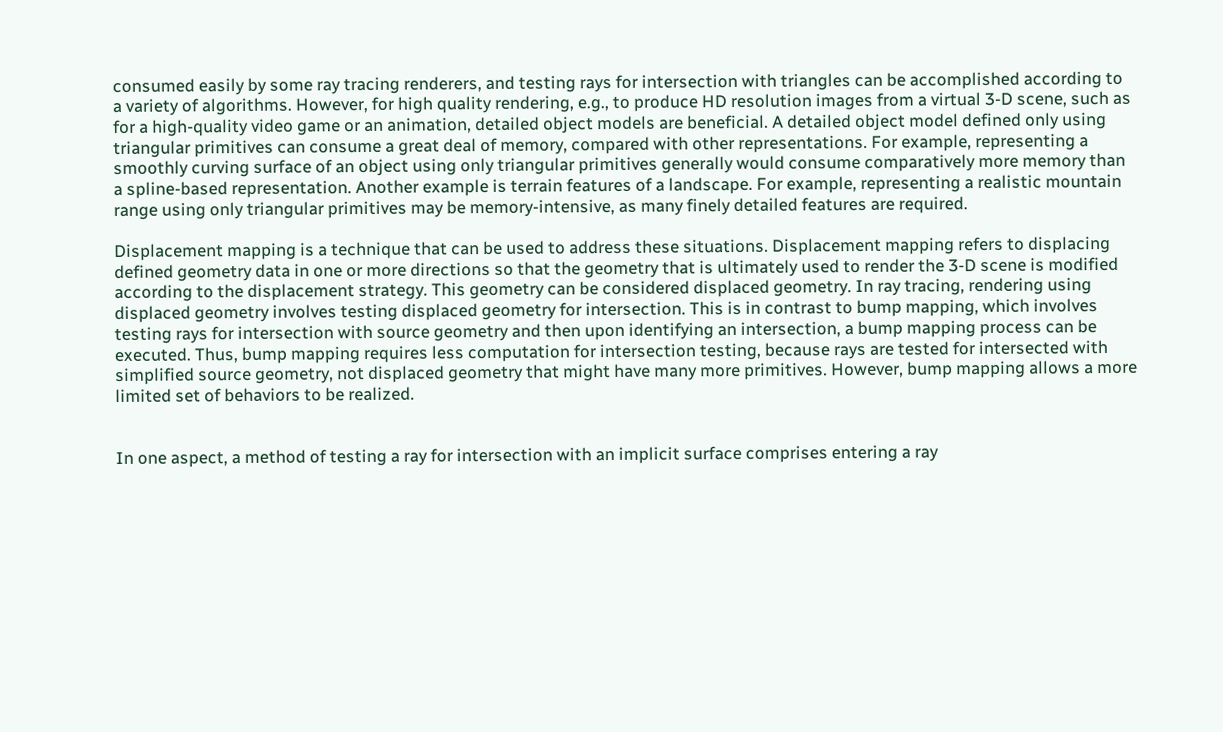consumed easily by some ray tracing renderers, and testing rays for intersection with triangles can be accomplished according to a variety of algorithms. However, for high quality rendering, e.g., to produce HD resolution images from a virtual 3-D scene, such as for a high-quality video game or an animation, detailed object models are beneficial. A detailed object model defined only using triangular primitives can consume a great deal of memory, compared with other representations. For example, representing a smoothly curving surface of an object using only triangular primitives generally would consume comparatively more memory than a spline-based representation. Another example is terrain features of a landscape. For example, representing a realistic mountain range using only triangular primitives may be memory-intensive, as many finely detailed features are required.

Displacement mapping is a technique that can be used to address these situations. Displacement mapping refers to displacing defined geometry data in one or more directions so that the geometry that is ultimately used to render the 3-D scene is modified according to the displacement strategy. This geometry can be considered displaced geometry. In ray tracing, rendering using displaced geometry involves testing displaced geometry for intersection. This is in contrast to bump mapping, which involves testing rays for intersection with source geometry and then upon identifying an intersection, a bump mapping process can be executed. Thus, bump mapping requires less computation for intersection testing, because rays are tested for intersected with simplified source geometry, not displaced geometry that might have many more primitives. However, bump mapping allows a more limited set of behaviors to be realized.


In one aspect, a method of testing a ray for intersection with an implicit surface comprises entering a ray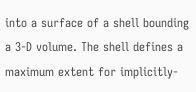into a surface of a shell bounding a 3-D volume. The shell defines a maximum extent for implicitly-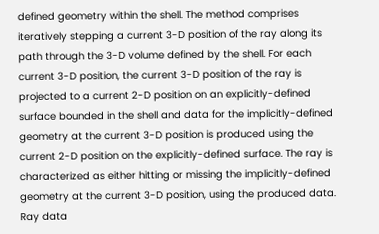defined geometry within the shell. The method comprises iteratively stepping a current 3-D position of the ray along its path through the 3-D volume defined by the shell. For each current 3-D position, the current 3-D position of the ray is projected to a current 2-D position on an explicitly-defined surface bounded in the shell and data for the implicitly-defined geometry at the current 3-D position is produced using the current 2-D position on the explicitly-defined surface. The ray is characterized as either hitting or missing the implicitly-defined geometry at the current 3-D position, using the produced data. Ray data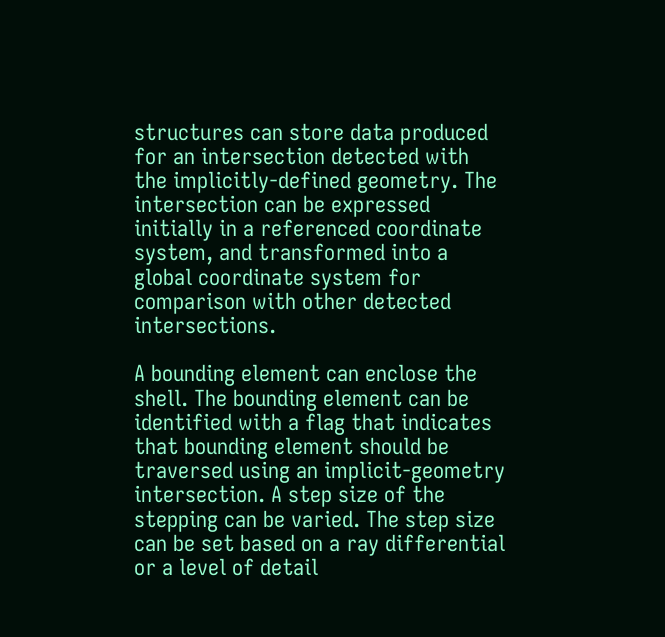structures can store data produced for an intersection detected with the implicitly-defined geometry. The intersection can be expressed initially in a referenced coordinate system, and transformed into a global coordinate system for comparison with other detected intersections.

A bounding element can enclose the shell. The bounding element can be identified with a flag that indicates that bounding element should be traversed using an implicit-geometry intersection. A step size of the stepping can be varied. The step size can be set based on a ray differential or a level of detail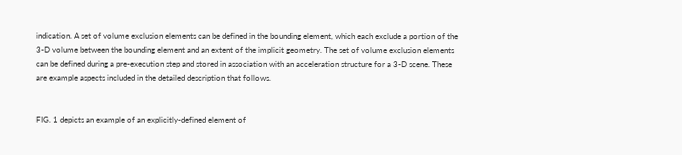indication. A set of volume exclusion elements can be defined in the bounding element, which each exclude a portion of the 3-D volume between the bounding element and an extent of the implicit geometry. The set of volume exclusion elements can be defined during a pre-execution step and stored in association with an acceleration structure for a 3-D scene. These are example aspects included in the detailed description that follows.


FIG. 1 depicts an example of an explicitly-defined element of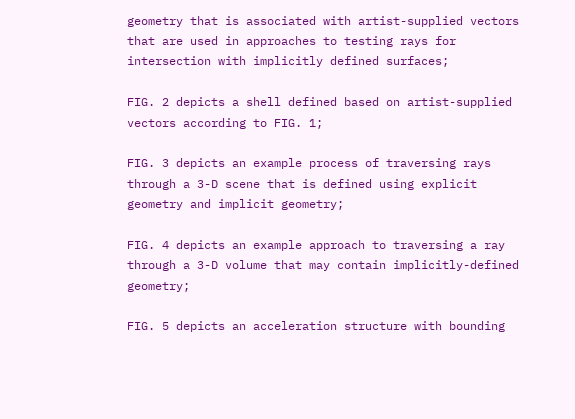geometry that is associated with artist-supplied vectors that are used in approaches to testing rays for intersection with implicitly defined surfaces;

FIG. 2 depicts a shell defined based on artist-supplied vectors according to FIG. 1;

FIG. 3 depicts an example process of traversing rays through a 3-D scene that is defined using explicit geometry and implicit geometry;

FIG. 4 depicts an example approach to traversing a ray through a 3-D volume that may contain implicitly-defined geometry;

FIG. 5 depicts an acceleration structure with bounding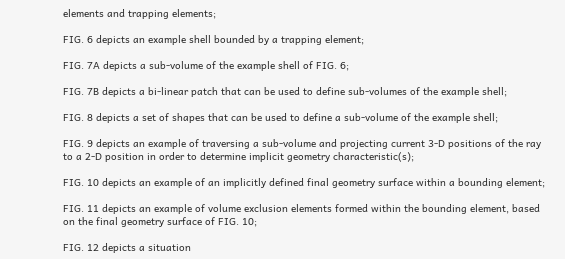elements and trapping elements;

FIG. 6 depicts an example shell bounded by a trapping element;

FIG. 7A depicts a sub-volume of the example shell of FIG. 6;

FIG. 7B depicts a bi-linear patch that can be used to define sub-volumes of the example shell;

FIG. 8 depicts a set of shapes that can be used to define a sub-volume of the example shell;

FIG. 9 depicts an example of traversing a sub-volume and projecting current 3-D positions of the ray to a 2-D position in order to determine implicit geometry characteristic(s);

FIG. 10 depicts an example of an implicitly defined final geometry surface within a bounding element;

FIG. 11 depicts an example of volume exclusion elements formed within the bounding element, based on the final geometry surface of FIG. 10;

FIG. 12 depicts a situation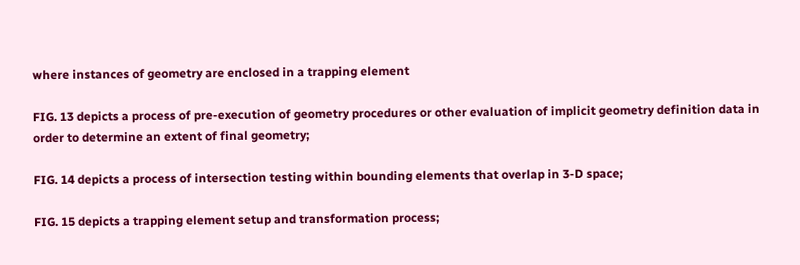where instances of geometry are enclosed in a trapping element

FIG. 13 depicts a process of pre-execution of geometry procedures or other evaluation of implicit geometry definition data in order to determine an extent of final geometry;

FIG. 14 depicts a process of intersection testing within bounding elements that overlap in 3-D space;

FIG. 15 depicts a trapping element setup and transformation process;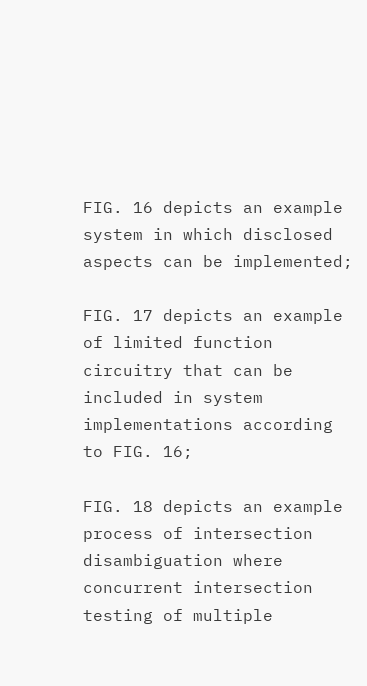FIG. 16 depicts an example system in which disclosed aspects can be implemented;

FIG. 17 depicts an example of limited function circuitry that can be included in system implementations according to FIG. 16;

FIG. 18 depicts an example process of intersection disambiguation where concurrent intersection testing of multiple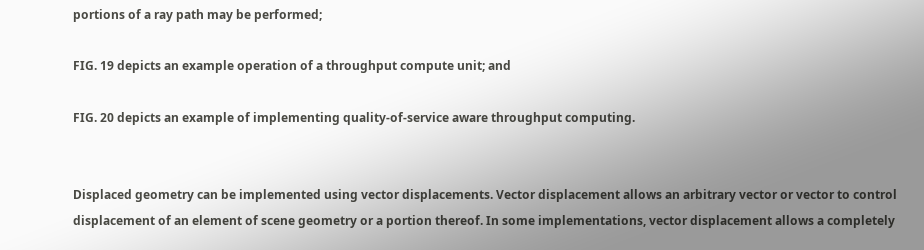portions of a ray path may be performed;

FIG. 19 depicts an example operation of a throughput compute unit; and

FIG. 20 depicts an example of implementing quality-of-service aware throughput computing.


Displaced geometry can be implemented using vector displacements. Vector displacement allows an arbitrary vector or vector to control displacement of an element of scene geometry or a portion thereof. In some implementations, vector displacement allows a completely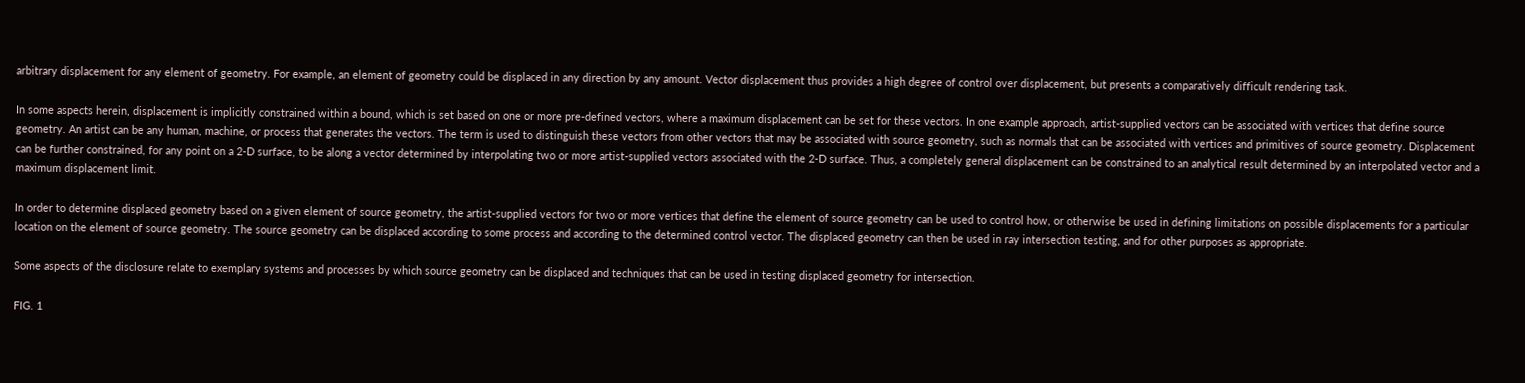arbitrary displacement for any element of geometry. For example, an element of geometry could be displaced in any direction by any amount. Vector displacement thus provides a high degree of control over displacement, but presents a comparatively difficult rendering task.

In some aspects herein, displacement is implicitly constrained within a bound, which is set based on one or more pre-defined vectors, where a maximum displacement can be set for these vectors. In one example approach, artist-supplied vectors can be associated with vertices that define source geometry. An artist can be any human, machine, or process that generates the vectors. The term is used to distinguish these vectors from other vectors that may be associated with source geometry, such as normals that can be associated with vertices and primitives of source geometry. Displacement can be further constrained, for any point on a 2-D surface, to be along a vector determined by interpolating two or more artist-supplied vectors associated with the 2-D surface. Thus, a completely general displacement can be constrained to an analytical result determined by an interpolated vector and a maximum displacement limit.

In order to determine displaced geometry based on a given element of source geometry, the artist-supplied vectors for two or more vertices that define the element of source geometry can be used to control how, or otherwise be used in defining limitations on possible displacements for a particular location on the element of source geometry. The source geometry can be displaced according to some process and according to the determined control vector. The displaced geometry can then be used in ray intersection testing, and for other purposes as appropriate.

Some aspects of the disclosure relate to exemplary systems and processes by which source geometry can be displaced and techniques that can be used in testing displaced geometry for intersection.

FIG. 1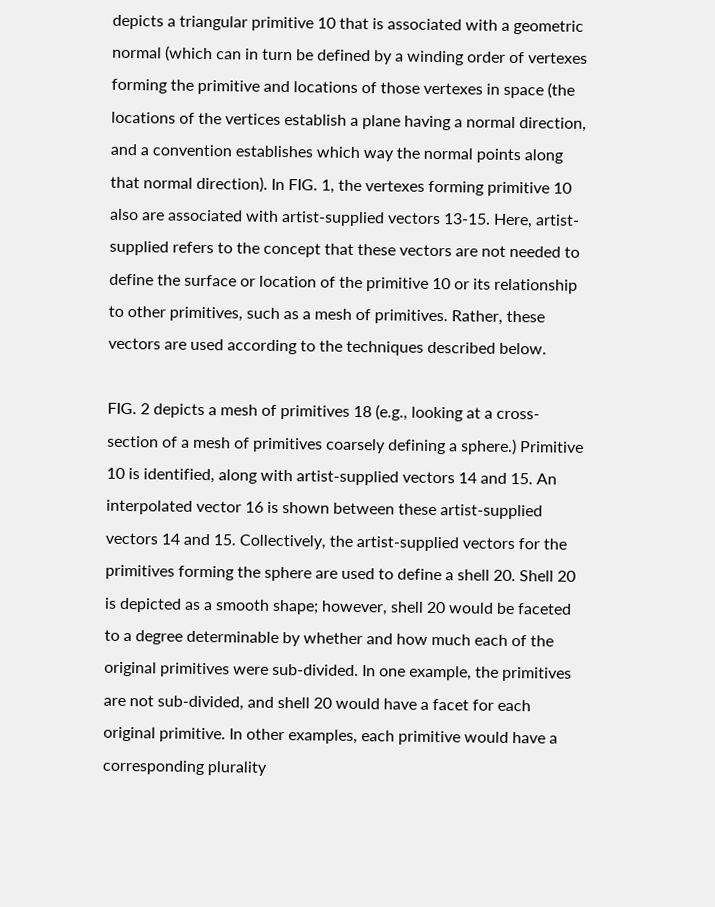depicts a triangular primitive 10 that is associated with a geometric normal (which can in turn be defined by a winding order of vertexes forming the primitive and locations of those vertexes in space (the locations of the vertices establish a plane having a normal direction, and a convention establishes which way the normal points along that normal direction). In FIG. 1, the vertexes forming primitive 10 also are associated with artist-supplied vectors 13-15. Here, artist-supplied refers to the concept that these vectors are not needed to define the surface or location of the primitive 10 or its relationship to other primitives, such as a mesh of primitives. Rather, these vectors are used according to the techniques described below.

FIG. 2 depicts a mesh of primitives 18 (e.g., looking at a cross-section of a mesh of primitives coarsely defining a sphere.) Primitive 10 is identified, along with artist-supplied vectors 14 and 15. An interpolated vector 16 is shown between these artist-supplied vectors 14 and 15. Collectively, the artist-supplied vectors for the primitives forming the sphere are used to define a shell 20. Shell 20 is depicted as a smooth shape; however, shell 20 would be faceted to a degree determinable by whether and how much each of the original primitives were sub-divided. In one example, the primitives are not sub-divided, and shell 20 would have a facet for each original primitive. In other examples, each primitive would have a corresponding plurality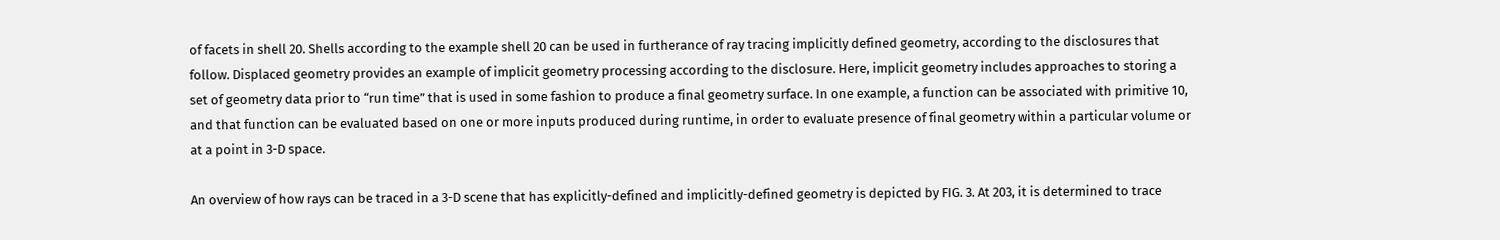of facets in shell 20. Shells according to the example shell 20 can be used in furtherance of ray tracing implicitly defined geometry, according to the disclosures that follow. Displaced geometry provides an example of implicit geometry processing according to the disclosure. Here, implicit geometry includes approaches to storing a set of geometry data prior to “run time” that is used in some fashion to produce a final geometry surface. In one example, a function can be associated with primitive 10, and that function can be evaluated based on one or more inputs produced during runtime, in order to evaluate presence of final geometry within a particular volume or at a point in 3-D space.

An overview of how rays can be traced in a 3-D scene that has explicitly-defined and implicitly-defined geometry is depicted by FIG. 3. At 203, it is determined to trace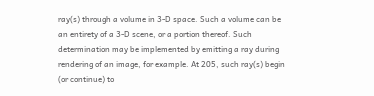ray(s) through a volume in 3-D space. Such a volume can be an entirety of a 3-D scene, or a portion thereof. Such determination may be implemented by emitting a ray during rendering of an image, for example. At 205, such ray(s) begin (or continue) to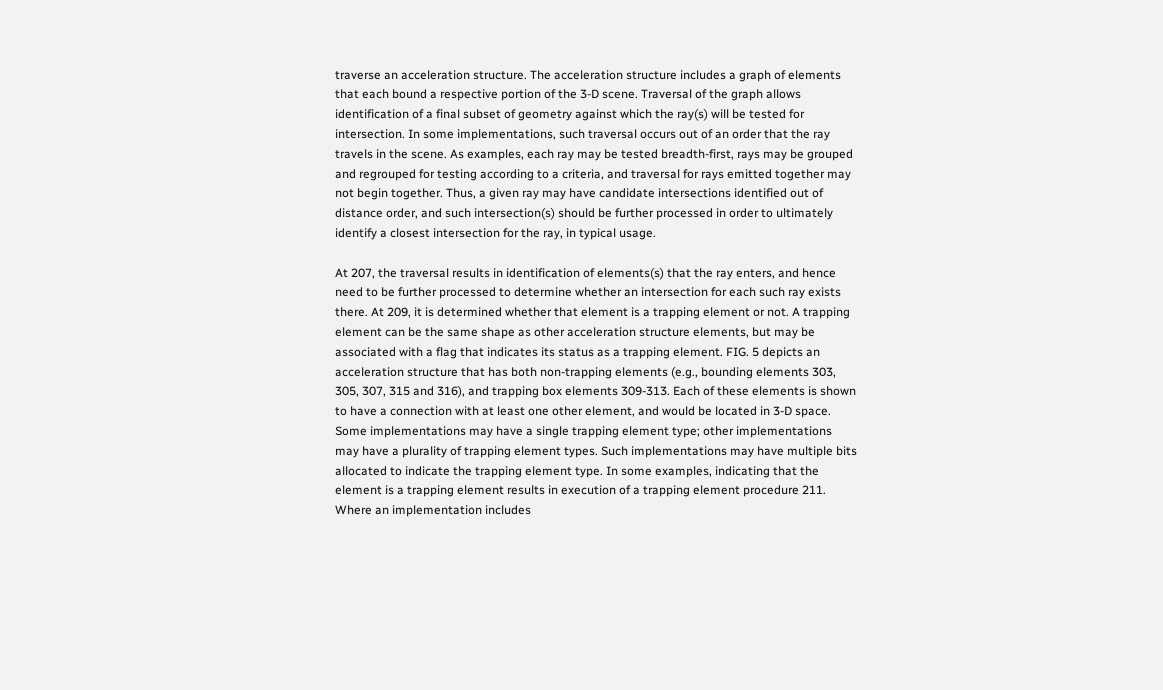traverse an acceleration structure. The acceleration structure includes a graph of elements that each bound a respective portion of the 3-D scene. Traversal of the graph allows identification of a final subset of geometry against which the ray(s) will be tested for intersection. In some implementations, such traversal occurs out of an order that the ray travels in the scene. As examples, each ray may be tested breadth-first, rays may be grouped and regrouped for testing according to a criteria, and traversal for rays emitted together may not begin together. Thus, a given ray may have candidate intersections identified out of distance order, and such intersection(s) should be further processed in order to ultimately identify a closest intersection for the ray, in typical usage.

At 207, the traversal results in identification of elements(s) that the ray enters, and hence need to be further processed to determine whether an intersection for each such ray exists there. At 209, it is determined whether that element is a trapping element or not. A trapping element can be the same shape as other acceleration structure elements, but may be associated with a flag that indicates its status as a trapping element. FIG. 5 depicts an acceleration structure that has both non-trapping elements (e.g., bounding elements 303, 305, 307, 315 and 316), and trapping box elements 309-313. Each of these elements is shown to have a connection with at least one other element, and would be located in 3-D space. Some implementations may have a single trapping element type; other implementations may have a plurality of trapping element types. Such implementations may have multiple bits allocated to indicate the trapping element type. In some examples, indicating that the element is a trapping element results in execution of a trapping element procedure 211. Where an implementation includes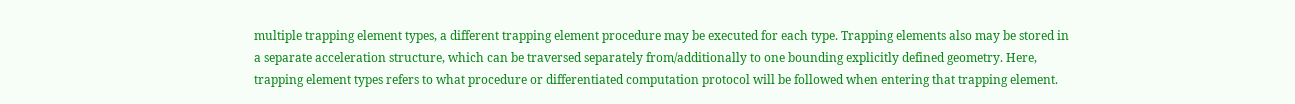multiple trapping element types, a different trapping element procedure may be executed for each type. Trapping elements also may be stored in a separate acceleration structure, which can be traversed separately from/additionally to one bounding explicitly defined geometry. Here, trapping element types refers to what procedure or differentiated computation protocol will be followed when entering that trapping element.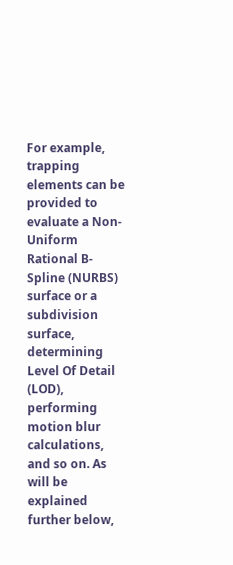For example, trapping elements can be provided to evaluate a Non-Uniform Rational B-Spline (NURBS) surface or a subdivision surface, determining Level Of Detail (LOD), performing motion blur calculations, and so on. As will be explained further below,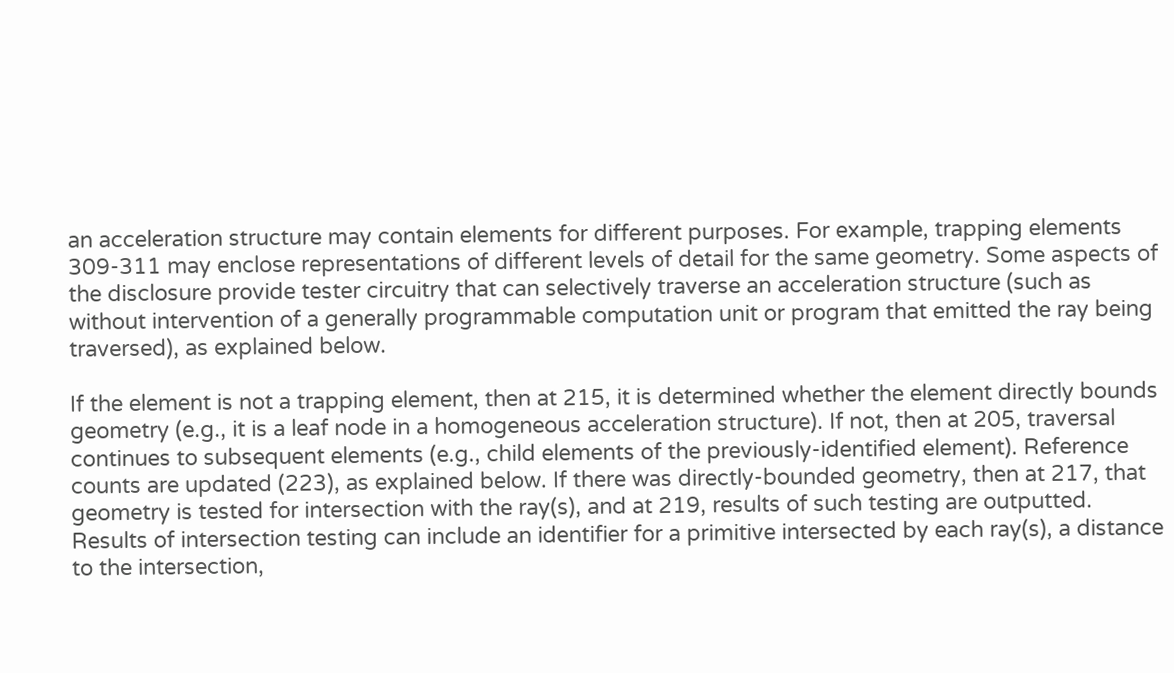an acceleration structure may contain elements for different purposes. For example, trapping elements 309-311 may enclose representations of different levels of detail for the same geometry. Some aspects of the disclosure provide tester circuitry that can selectively traverse an acceleration structure (such as without intervention of a generally programmable computation unit or program that emitted the ray being traversed), as explained below.

If the element is not a trapping element, then at 215, it is determined whether the element directly bounds geometry (e.g., it is a leaf node in a homogeneous acceleration structure). If not, then at 205, traversal continues to subsequent elements (e.g., child elements of the previously-identified element). Reference counts are updated (223), as explained below. If there was directly-bounded geometry, then at 217, that geometry is tested for intersection with the ray(s), and at 219, results of such testing are outputted. Results of intersection testing can include an identifier for a primitive intersected by each ray(s), a distance to the intersection,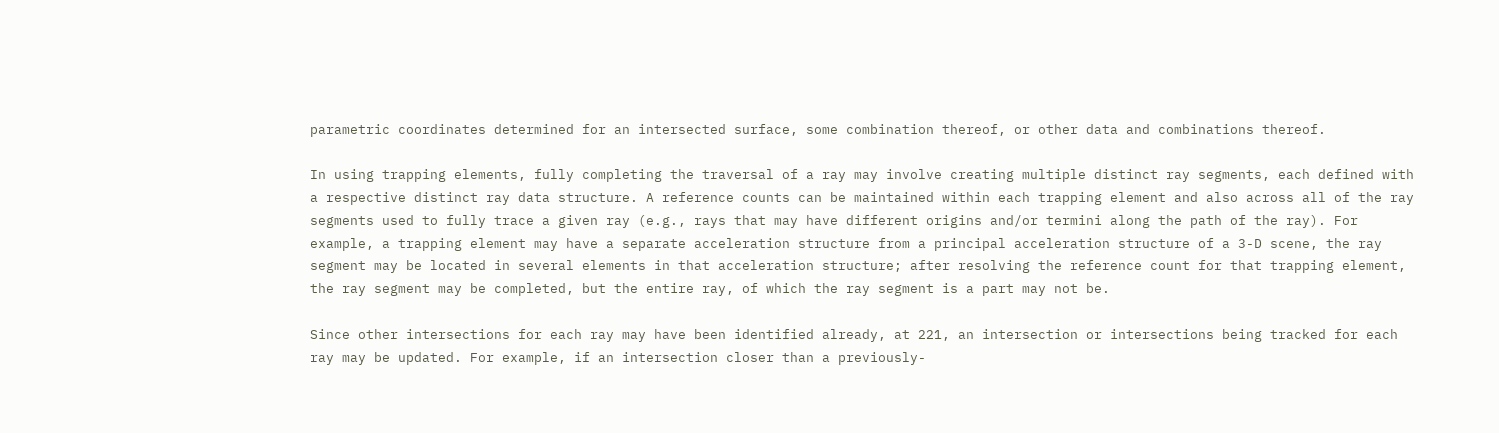parametric coordinates determined for an intersected surface, some combination thereof, or other data and combinations thereof.

In using trapping elements, fully completing the traversal of a ray may involve creating multiple distinct ray segments, each defined with a respective distinct ray data structure. A reference counts can be maintained within each trapping element and also across all of the ray segments used to fully trace a given ray (e.g., rays that may have different origins and/or termini along the path of the ray). For example, a trapping element may have a separate acceleration structure from a principal acceleration structure of a 3-D scene, the ray segment may be located in several elements in that acceleration structure; after resolving the reference count for that trapping element, the ray segment may be completed, but the entire ray, of which the ray segment is a part may not be.

Since other intersections for each ray may have been identified already, at 221, an intersection or intersections being tracked for each ray may be updated. For example, if an intersection closer than a previously-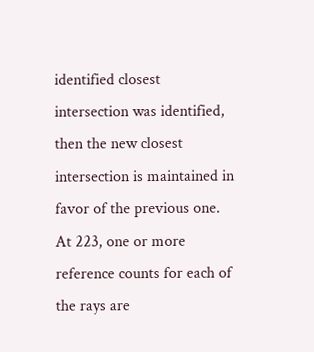identified closest intersection was identified, then the new closest intersection is maintained in favor of the previous one. At 223, one or more reference counts for each of the rays are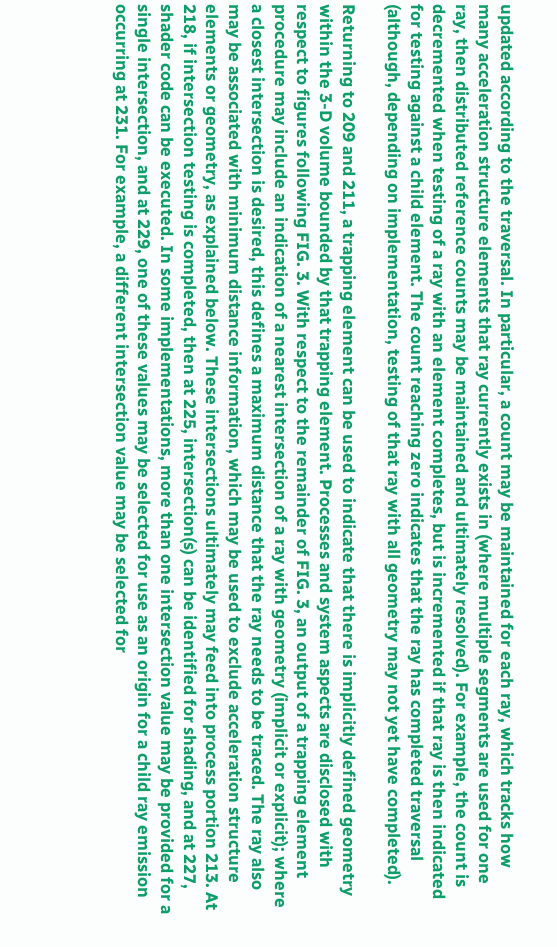updated according to the traversal. In particular, a count may be maintained for each ray, which tracks how many acceleration structure elements that ray currently exists in (where multiple segments are used for one ray, then distributed reference counts may be maintained and ultimately resolved). For example, the count is decremented when testing of a ray with an element completes, but is incremented if that ray is then indicated for testing against a child element. The count reaching zero indicates that the ray has completed traversal (although, depending on implementation, testing of that ray with all geometry may not yet have completed).

Returning to 209 and 211, a trapping element can be used to indicate that there is implicitly defined geometry within the 3-D volume bounded by that trapping element. Processes and system aspects are disclosed with respect to figures following FIG. 3. With respect to the remainder of FIG. 3, an output of a trapping element procedure may include an indication of a nearest intersection of a ray with geometry (implicit or explicit); where a closest intersection is desired, this defines a maximum distance that the ray needs to be traced. The ray also may be associated with minimum distance information, which may be used to exclude acceleration structure elements or geometry, as explained below. These intersections ultimately may feed into process portion 213. At 218, if intersection testing is completed, then at 225, intersection(s) can be identified for shading, and at 227, shader code can be executed. In some implementations, more than one intersection value may be provided for a single intersection, and at 229, one of these values may be selected for use as an origin for a child ray emission occurring at 231. For example, a different intersection value may be selected for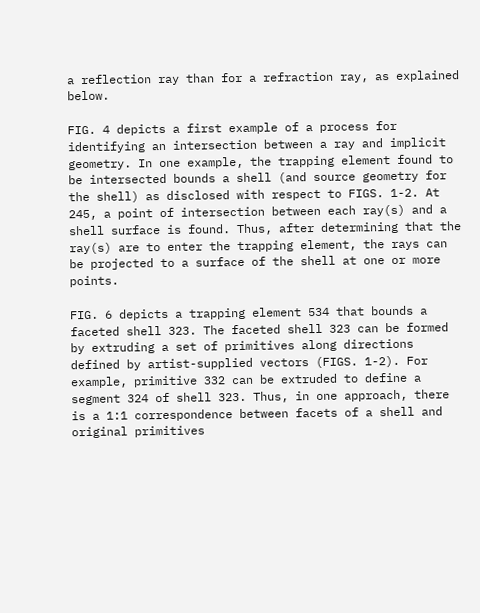a reflection ray than for a refraction ray, as explained below.

FIG. 4 depicts a first example of a process for identifying an intersection between a ray and implicit geometry. In one example, the trapping element found to be intersected bounds a shell (and source geometry for the shell) as disclosed with respect to FIGS. 1-2. At 245, a point of intersection between each ray(s) and a shell surface is found. Thus, after determining that the ray(s) are to enter the trapping element, the rays can be projected to a surface of the shell at one or more points.

FIG. 6 depicts a trapping element 534 that bounds a faceted shell 323. The faceted shell 323 can be formed by extruding a set of primitives along directions defined by artist-supplied vectors (FIGS. 1-2). For example, primitive 332 can be extruded to define a segment 324 of shell 323. Thus, in one approach, there is a 1:1 correspondence between facets of a shell and original primitives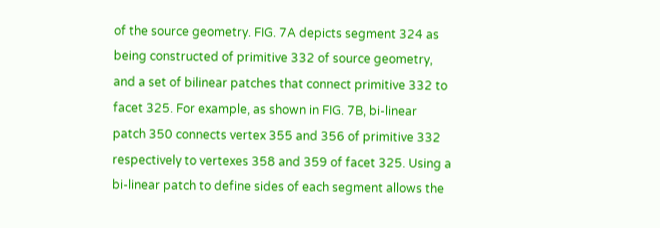of the source geometry. FIG. 7A depicts segment 324 as being constructed of primitive 332 of source geometry, and a set of bilinear patches that connect primitive 332 to facet 325. For example, as shown in FIG. 7B, bi-linear patch 350 connects vertex 355 and 356 of primitive 332 respectively to vertexes 358 and 359 of facet 325. Using a bi-linear patch to define sides of each segment allows the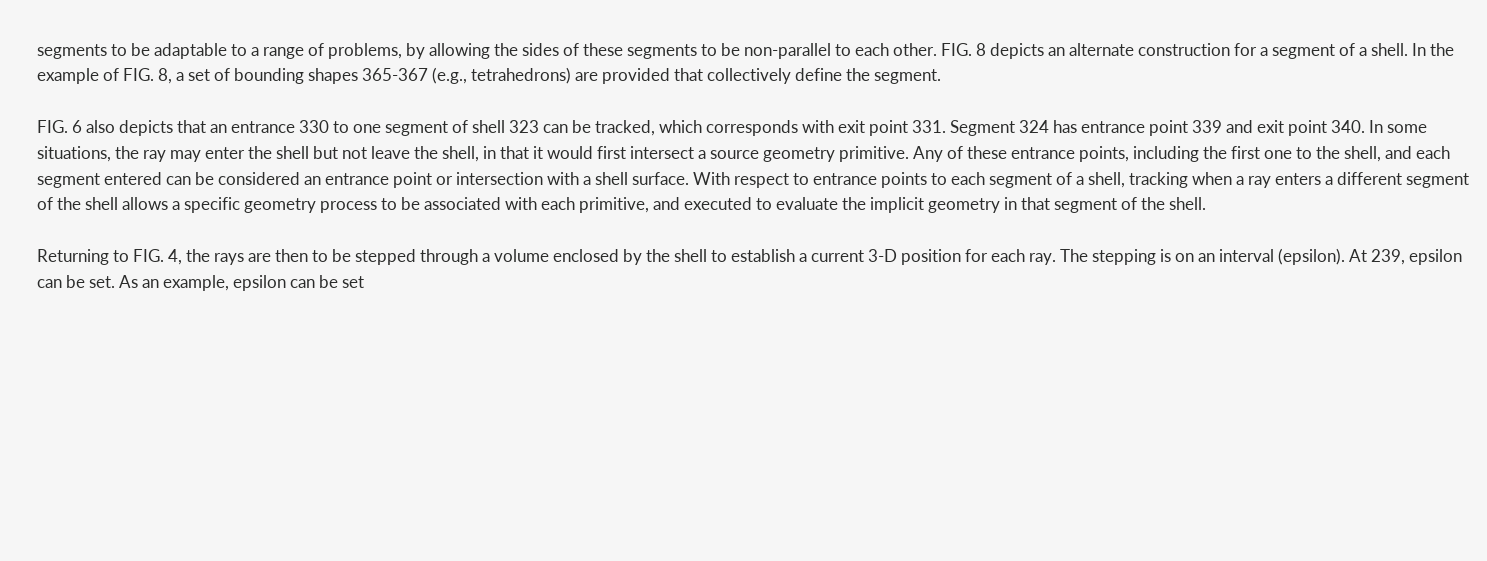segments to be adaptable to a range of problems, by allowing the sides of these segments to be non-parallel to each other. FIG. 8 depicts an alternate construction for a segment of a shell. In the example of FIG. 8, a set of bounding shapes 365-367 (e.g., tetrahedrons) are provided that collectively define the segment.

FIG. 6 also depicts that an entrance 330 to one segment of shell 323 can be tracked, which corresponds with exit point 331. Segment 324 has entrance point 339 and exit point 340. In some situations, the ray may enter the shell but not leave the shell, in that it would first intersect a source geometry primitive. Any of these entrance points, including the first one to the shell, and each segment entered can be considered an entrance point or intersection with a shell surface. With respect to entrance points to each segment of a shell, tracking when a ray enters a different segment of the shell allows a specific geometry process to be associated with each primitive, and executed to evaluate the implicit geometry in that segment of the shell.

Returning to FIG. 4, the rays are then to be stepped through a volume enclosed by the shell to establish a current 3-D position for each ray. The stepping is on an interval (epsilon). At 239, epsilon can be set. As an example, epsilon can be set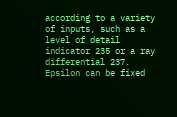according to a variety of inputs, such as a level of detail indicator 235 or a ray differential 237. Epsilon can be fixed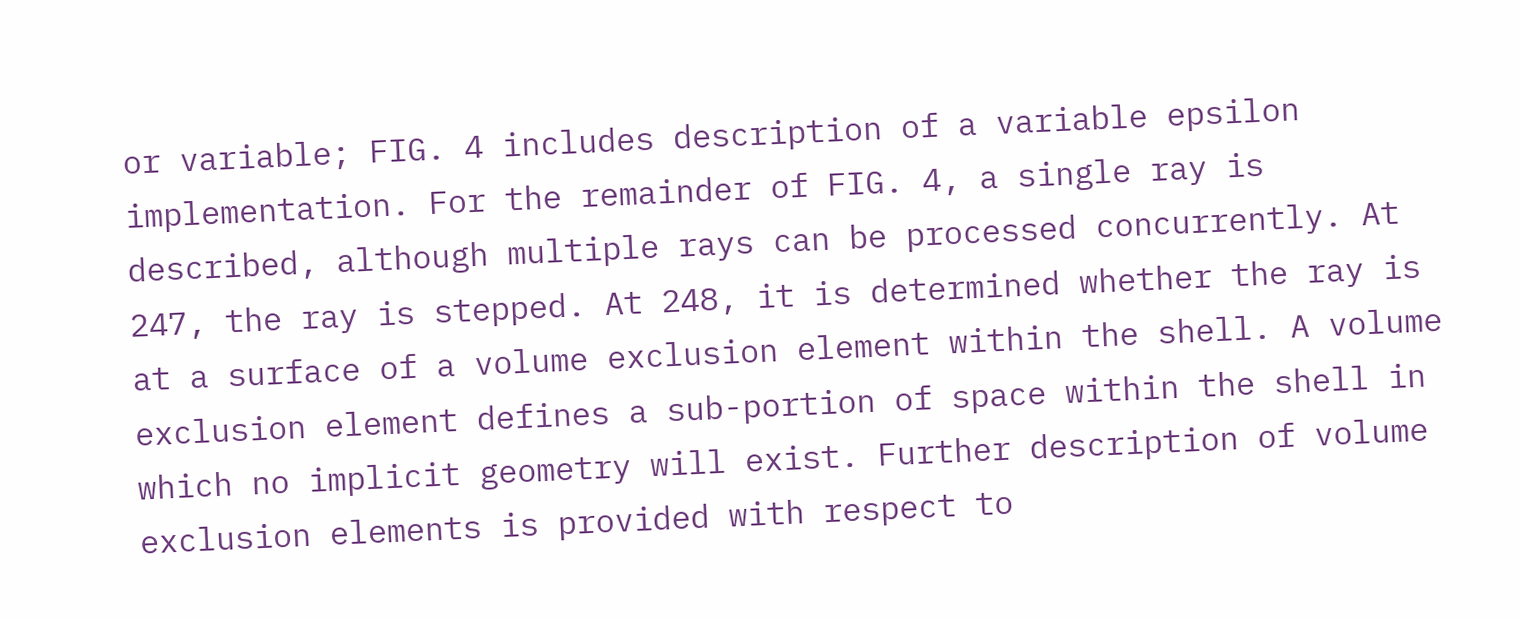or variable; FIG. 4 includes description of a variable epsilon implementation. For the remainder of FIG. 4, a single ray is described, although multiple rays can be processed concurrently. At 247, the ray is stepped. At 248, it is determined whether the ray is at a surface of a volume exclusion element within the shell. A volume exclusion element defines a sub-portion of space within the shell in which no implicit geometry will exist. Further description of volume exclusion elements is provided with respect to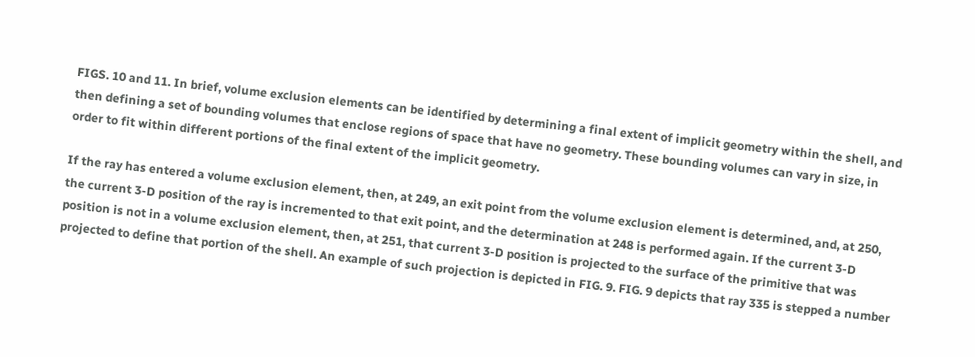FIGS. 10 and 11. In brief, volume exclusion elements can be identified by determining a final extent of implicit geometry within the shell, and then defining a set of bounding volumes that enclose regions of space that have no geometry. These bounding volumes can vary in size, in order to fit within different portions of the final extent of the implicit geometry.

If the ray has entered a volume exclusion element, then, at 249, an exit point from the volume exclusion element is determined, and, at 250, the current 3-D position of the ray is incremented to that exit point, and the determination at 248 is performed again. If the current 3-D position is not in a volume exclusion element, then, at 251, that current 3-D position is projected to the surface of the primitive that was projected to define that portion of the shell. An example of such projection is depicted in FIG. 9. FIG. 9 depicts that ray 335 is stepped a number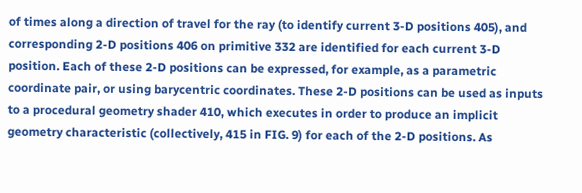of times along a direction of travel for the ray (to identify current 3-D positions 405), and corresponding 2-D positions 406 on primitive 332 are identified for each current 3-D position. Each of these 2-D positions can be expressed, for example, as a parametric coordinate pair, or using barycentric coordinates. These 2-D positions can be used as inputs to a procedural geometry shader 410, which executes in order to produce an implicit geometry characteristic (collectively, 415 in FIG. 9) for each of the 2-D positions. As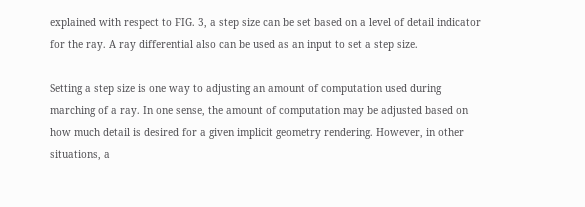explained with respect to FIG. 3, a step size can be set based on a level of detail indicator for the ray. A ray differential also can be used as an input to set a step size.

Setting a step size is one way to adjusting an amount of computation used during marching of a ray. In one sense, the amount of computation may be adjusted based on how much detail is desired for a given implicit geometry rendering. However, in other situations, a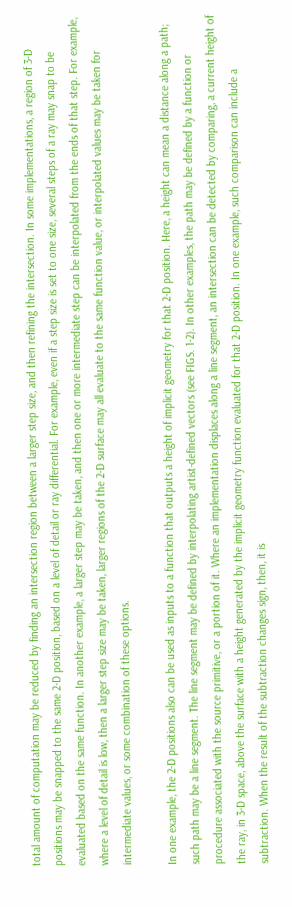total amount of computation may be reduced by finding an intersection region between a larger step size, and then refining the intersection. In some implementations, a region of 3-D positions may be snapped to the same 2-D position, based on a level of detail or ray differential. For example, even if a step size is set to one size, several steps of a ray may snap to be evaluated based on the same function. In another example, a larger step may be taken, and then one or more intermediate step can be interpolated from the ends of that step. For example, where a level of detail is low, then a larger step size may be taken, larger regions of the 2-D surface may all evaluate to the same function value, or interpolated values may be taken for intermediate values, or some combination of these options.

In one example, the 2-D positions also can be used as inputs to a function that outputs a height of implicit geometry for that 2-D position. Here, a height can mean a distance along a path; such path may be a line segment. The line segment may be defined by interpolating artist-defined vectors (see FIGS. 1-2). In other examples, the path may be defined by a function or procedure associated with the source primitive, or a portion of it. Where an implementation displaces along a line segment, an intersection can be detected by comparing, a current height of the ray, in 3-D space, above the surface with a height generated by the implicit geometry function evaluated for that 2-D position. In one example, such comparison can include a subtraction. When the result of the subtraction changes sign, then, it is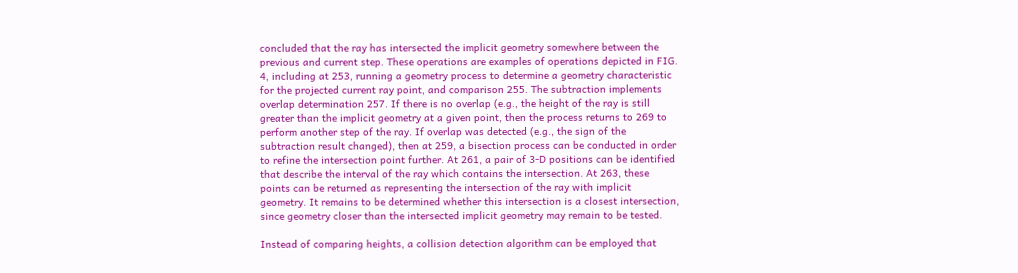concluded that the ray has intersected the implicit geometry somewhere between the previous and current step. These operations are examples of operations depicted in FIG. 4, including at 253, running a geometry process to determine a geometry characteristic for the projected current ray point, and comparison 255. The subtraction implements overlap determination 257. If there is no overlap (e.g., the height of the ray is still greater than the implicit geometry at a given point, then the process returns to 269 to perform another step of the ray. If overlap was detected (e.g., the sign of the subtraction result changed), then at 259, a bisection process can be conducted in order to refine the intersection point further. At 261, a pair of 3-D positions can be identified that describe the interval of the ray which contains the intersection. At 263, these points can be returned as representing the intersection of the ray with implicit geometry. It remains to be determined whether this intersection is a closest intersection, since geometry closer than the intersected implicit geometry may remain to be tested.

Instead of comparing heights, a collision detection algorithm can be employed that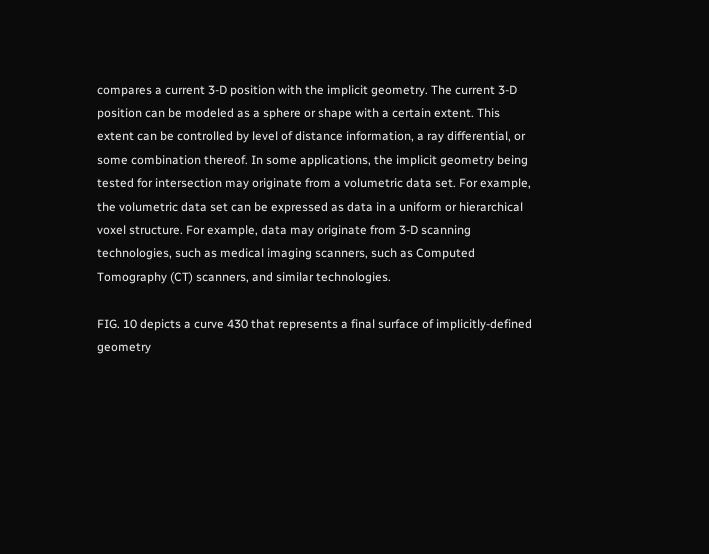compares a current 3-D position with the implicit geometry. The current 3-D position can be modeled as a sphere or shape with a certain extent. This extent can be controlled by level of distance information, a ray differential, or some combination thereof. In some applications, the implicit geometry being tested for intersection may originate from a volumetric data set. For example, the volumetric data set can be expressed as data in a uniform or hierarchical voxel structure. For example, data may originate from 3-D scanning technologies, such as medical imaging scanners, such as Computed Tomography (CT) scanners, and similar technologies.

FIG. 10 depicts a curve 430 that represents a final surface of implicitly-defined geometry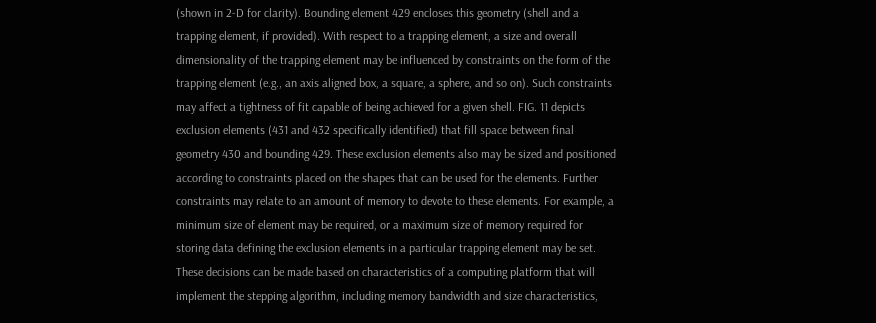(shown in 2-D for clarity). Bounding element 429 encloses this geometry (shell and a trapping element, if provided). With respect to a trapping element, a size and overall dimensionality of the trapping element may be influenced by constraints on the form of the trapping element (e.g., an axis aligned box, a square, a sphere, and so on). Such constraints may affect a tightness of fit capable of being achieved for a given shell. FIG. 11 depicts exclusion elements (431 and 432 specifically identified) that fill space between final geometry 430 and bounding 429. These exclusion elements also may be sized and positioned according to constraints placed on the shapes that can be used for the elements. Further constraints may relate to an amount of memory to devote to these elements. For example, a minimum size of element may be required, or a maximum size of memory required for storing data defining the exclusion elements in a particular trapping element may be set. These decisions can be made based on characteristics of a computing platform that will implement the stepping algorithm, including memory bandwidth and size characteristics,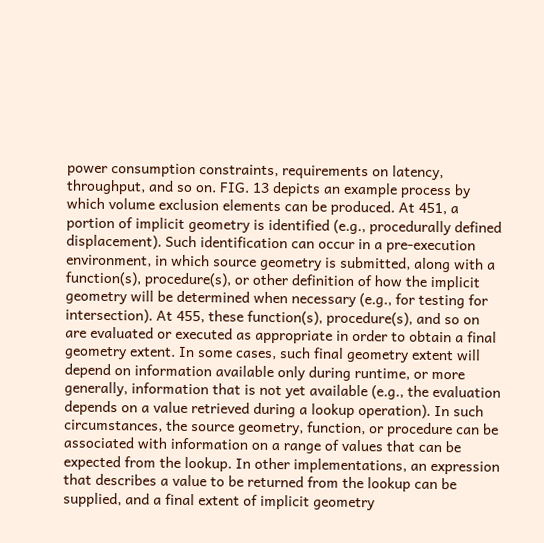power consumption constraints, requirements on latency, throughput, and so on. FIG. 13 depicts an example process by which volume exclusion elements can be produced. At 451, a portion of implicit geometry is identified (e.g., procedurally defined displacement). Such identification can occur in a pre-execution environment, in which source geometry is submitted, along with a function(s), procedure(s), or other definition of how the implicit geometry will be determined when necessary (e.g., for testing for intersection). At 455, these function(s), procedure(s), and so on are evaluated or executed as appropriate in order to obtain a final geometry extent. In some cases, such final geometry extent will depend on information available only during runtime, or more generally, information that is not yet available (e.g., the evaluation depends on a value retrieved during a lookup operation). In such circumstances, the source geometry, function, or procedure can be associated with information on a range of values that can be expected from the lookup. In other implementations, an expression that describes a value to be returned from the lookup can be supplied, and a final extent of implicit geometry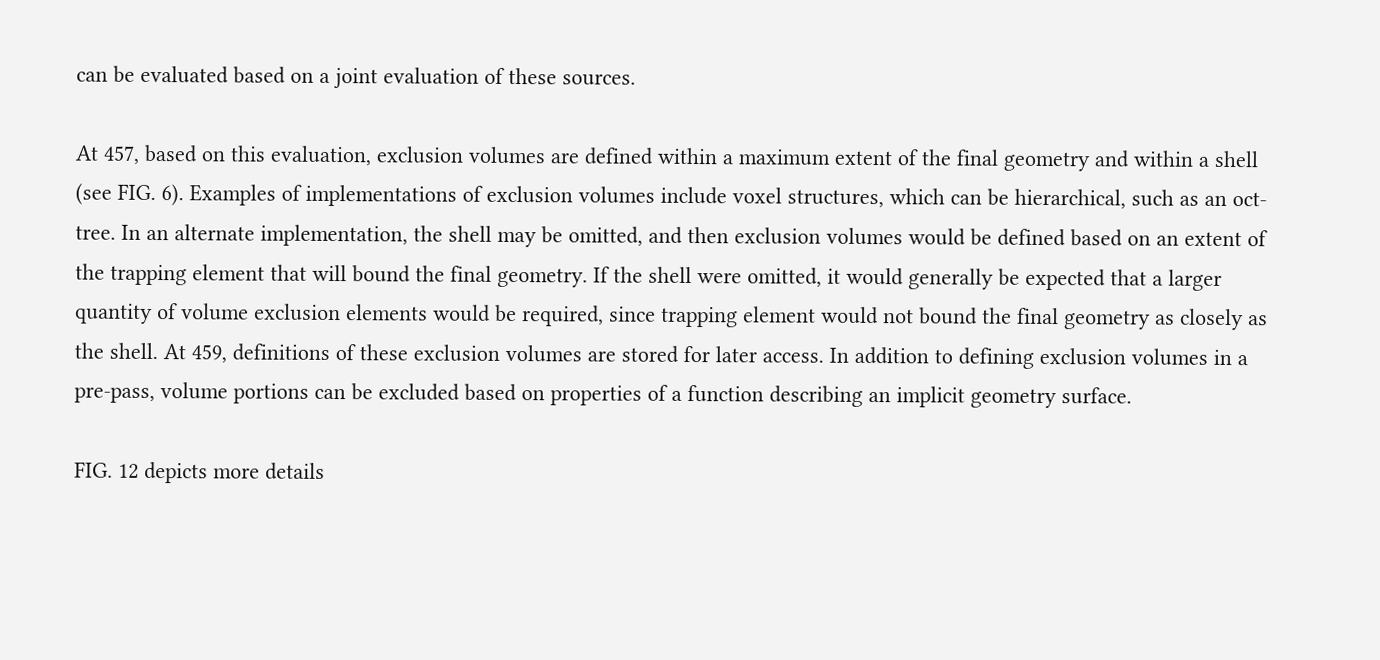can be evaluated based on a joint evaluation of these sources.

At 457, based on this evaluation, exclusion volumes are defined within a maximum extent of the final geometry and within a shell (see FIG. 6). Examples of implementations of exclusion volumes include voxel structures, which can be hierarchical, such as an oct-tree. In an alternate implementation, the shell may be omitted, and then exclusion volumes would be defined based on an extent of the trapping element that will bound the final geometry. If the shell were omitted, it would generally be expected that a larger quantity of volume exclusion elements would be required, since trapping element would not bound the final geometry as closely as the shell. At 459, definitions of these exclusion volumes are stored for later access. In addition to defining exclusion volumes in a pre-pass, volume portions can be excluded based on properties of a function describing an implicit geometry surface.

FIG. 12 depicts more details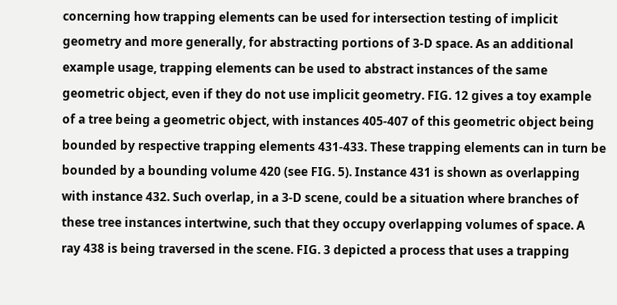concerning how trapping elements can be used for intersection testing of implicit geometry and more generally, for abstracting portions of 3-D space. As an additional example usage, trapping elements can be used to abstract instances of the same geometric object, even if they do not use implicit geometry. FIG. 12 gives a toy example of a tree being a geometric object, with instances 405-407 of this geometric object being bounded by respective trapping elements 431-433. These trapping elements can in turn be bounded by a bounding volume 420 (see FIG. 5). Instance 431 is shown as overlapping with instance 432. Such overlap, in a 3-D scene, could be a situation where branches of these tree instances intertwine, such that they occupy overlapping volumes of space. A ray 438 is being traversed in the scene. FIG. 3 depicted a process that uses a trapping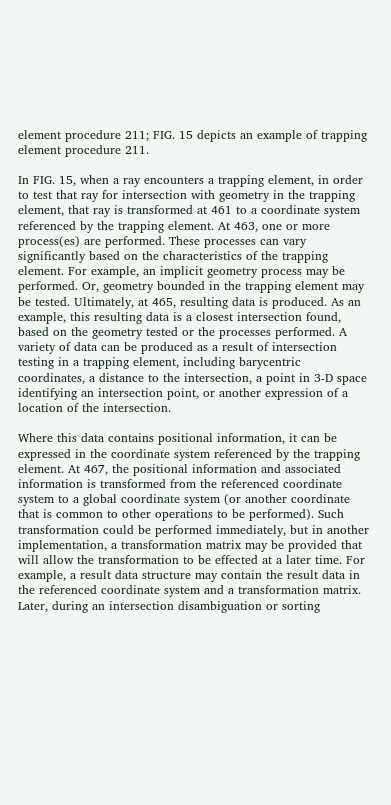element procedure 211; FIG. 15 depicts an example of trapping element procedure 211.

In FIG. 15, when a ray encounters a trapping element, in order to test that ray for intersection with geometry in the trapping element, that ray is transformed at 461 to a coordinate system referenced by the trapping element. At 463, one or more process(es) are performed. These processes can vary significantly based on the characteristics of the trapping element. For example, an implicit geometry process may be performed. Or, geometry bounded in the trapping element may be tested. Ultimately, at 465, resulting data is produced. As an example, this resulting data is a closest intersection found, based on the geometry tested or the processes performed. A variety of data can be produced as a result of intersection testing in a trapping element, including barycentric coordinates, a distance to the intersection, a point in 3-D space identifying an intersection point, or another expression of a location of the intersection.

Where this data contains positional information, it can be expressed in the coordinate system referenced by the trapping element. At 467, the positional information and associated information is transformed from the referenced coordinate system to a global coordinate system (or another coordinate that is common to other operations to be performed). Such transformation could be performed immediately, but in another implementation, a transformation matrix may be provided that will allow the transformation to be effected at a later time. For example, a result data structure may contain the result data in the referenced coordinate system and a transformation matrix. Later, during an intersection disambiguation or sorting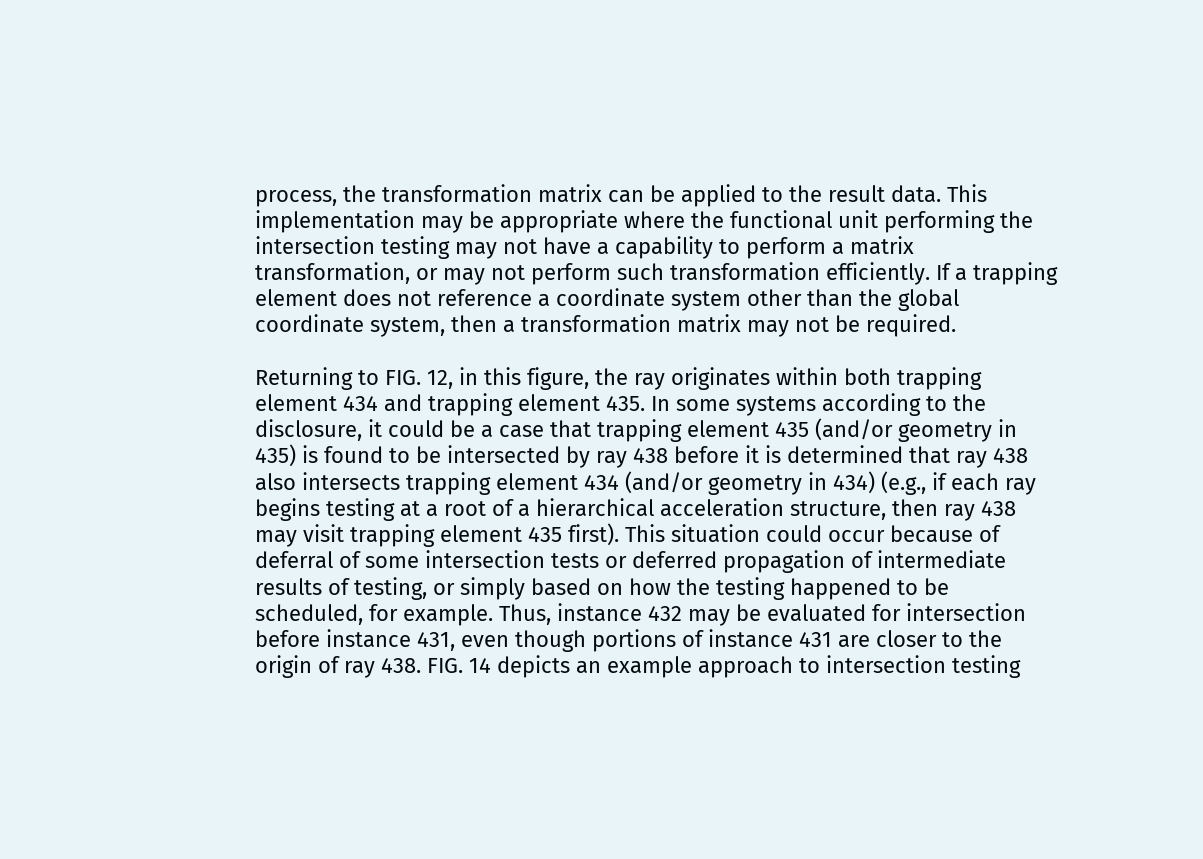process, the transformation matrix can be applied to the result data. This implementation may be appropriate where the functional unit performing the intersection testing may not have a capability to perform a matrix transformation, or may not perform such transformation efficiently. If a trapping element does not reference a coordinate system other than the global coordinate system, then a transformation matrix may not be required.

Returning to FIG. 12, in this figure, the ray originates within both trapping element 434 and trapping element 435. In some systems according to the disclosure, it could be a case that trapping element 435 (and/or geometry in 435) is found to be intersected by ray 438 before it is determined that ray 438 also intersects trapping element 434 (and/or geometry in 434) (e.g., if each ray begins testing at a root of a hierarchical acceleration structure, then ray 438 may visit trapping element 435 first). This situation could occur because of deferral of some intersection tests or deferred propagation of intermediate results of testing, or simply based on how the testing happened to be scheduled, for example. Thus, instance 432 may be evaluated for intersection before instance 431, even though portions of instance 431 are closer to the origin of ray 438. FIG. 14 depicts an example approach to intersection testing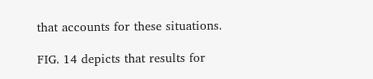that accounts for these situations.

FIG. 14 depicts that results for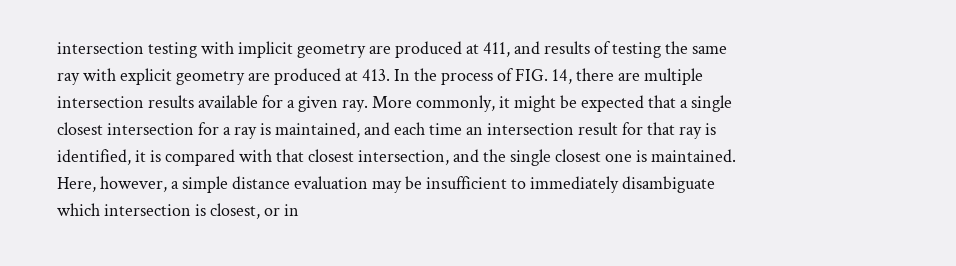intersection testing with implicit geometry are produced at 411, and results of testing the same ray with explicit geometry are produced at 413. In the process of FIG. 14, there are multiple intersection results available for a given ray. More commonly, it might be expected that a single closest intersection for a ray is maintained, and each time an intersection result for that ray is identified, it is compared with that closest intersection, and the single closest one is maintained. Here, however, a simple distance evaluation may be insufficient to immediately disambiguate which intersection is closest, or in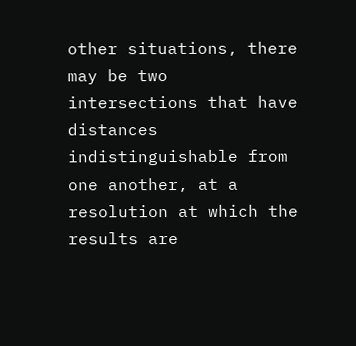other situations, there may be two intersections that have distances indistinguishable from one another, at a resolution at which the results are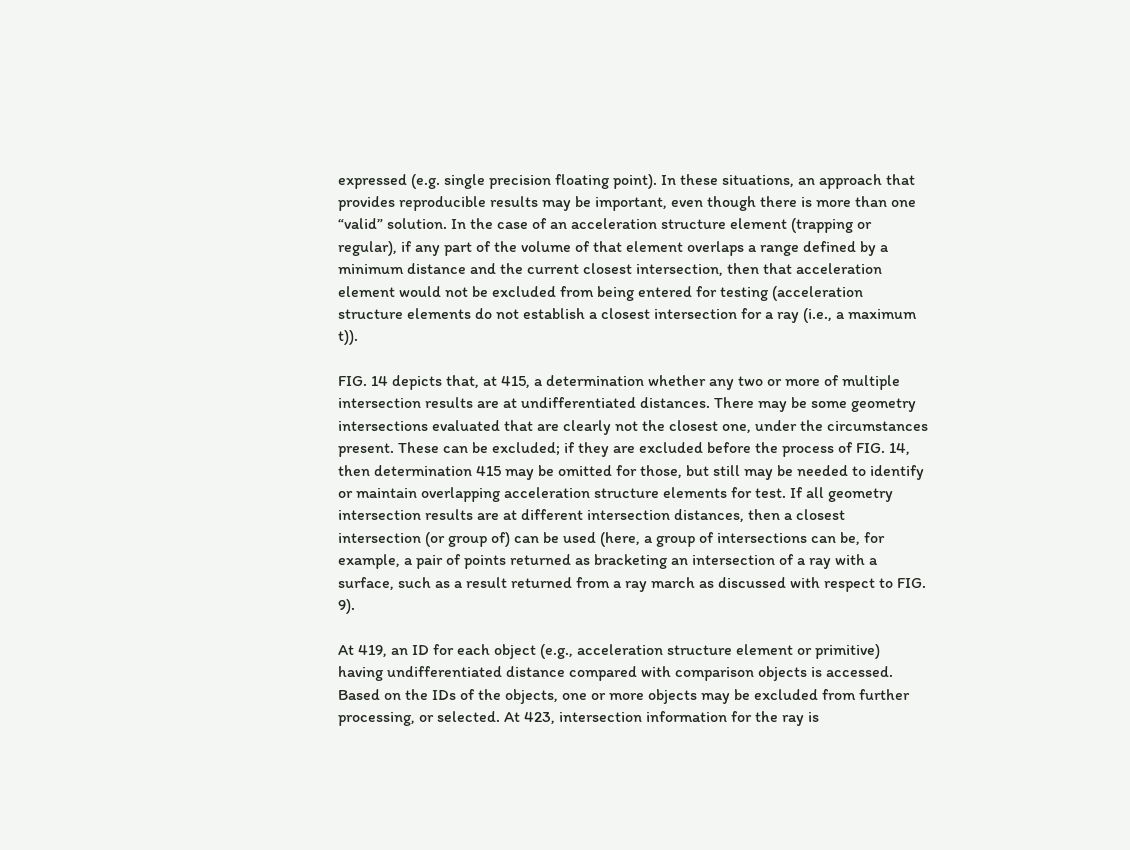expressed (e.g. single precision floating point). In these situations, an approach that provides reproducible results may be important, even though there is more than one “valid” solution. In the case of an acceleration structure element (trapping or regular), if any part of the volume of that element overlaps a range defined by a minimum distance and the current closest intersection, then that acceleration element would not be excluded from being entered for testing (acceleration structure elements do not establish a closest intersection for a ray (i.e., a maximum t)).

FIG. 14 depicts that, at 415, a determination whether any two or more of multiple intersection results are at undifferentiated distances. There may be some geometry intersections evaluated that are clearly not the closest one, under the circumstances present. These can be excluded; if they are excluded before the process of FIG. 14, then determination 415 may be omitted for those, but still may be needed to identify or maintain overlapping acceleration structure elements for test. If all geometry intersection results are at different intersection distances, then a closest intersection (or group of) can be used (here, a group of intersections can be, for example, a pair of points returned as bracketing an intersection of a ray with a surface, such as a result returned from a ray march as discussed with respect to FIG. 9).

At 419, an ID for each object (e.g., acceleration structure element or primitive) having undifferentiated distance compared with comparison objects is accessed. Based on the IDs of the objects, one or more objects may be excluded from further processing, or selected. At 423, intersection information for the ray is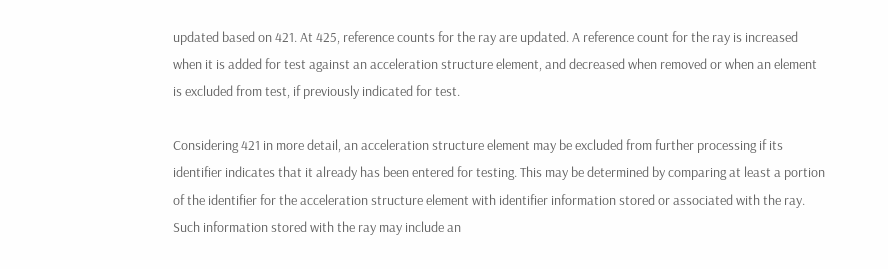updated based on 421. At 425, reference counts for the ray are updated. A reference count for the ray is increased when it is added for test against an acceleration structure element, and decreased when removed or when an element is excluded from test, if previously indicated for test.

Considering 421 in more detail, an acceleration structure element may be excluded from further processing if its identifier indicates that it already has been entered for testing. This may be determined by comparing at least a portion of the identifier for the acceleration structure element with identifier information stored or associated with the ray. Such information stored with the ray may include an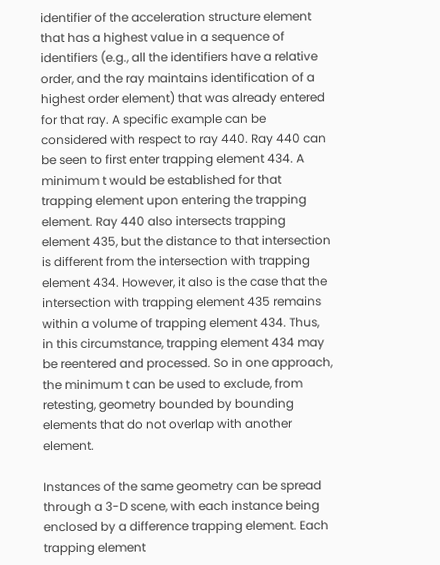identifier of the acceleration structure element that has a highest value in a sequence of identifiers (e.g., all the identifiers have a relative order, and the ray maintains identification of a highest order element) that was already entered for that ray. A specific example can be considered with respect to ray 440. Ray 440 can be seen to first enter trapping element 434. A minimum t would be established for that trapping element upon entering the trapping element. Ray 440 also intersects trapping element 435, but the distance to that intersection is different from the intersection with trapping element 434. However, it also is the case that the intersection with trapping element 435 remains within a volume of trapping element 434. Thus, in this circumstance, trapping element 434 may be reentered and processed. So in one approach, the minimum t can be used to exclude, from retesting, geometry bounded by bounding elements that do not overlap with another element.

Instances of the same geometry can be spread through a 3-D scene, with each instance being enclosed by a difference trapping element. Each trapping element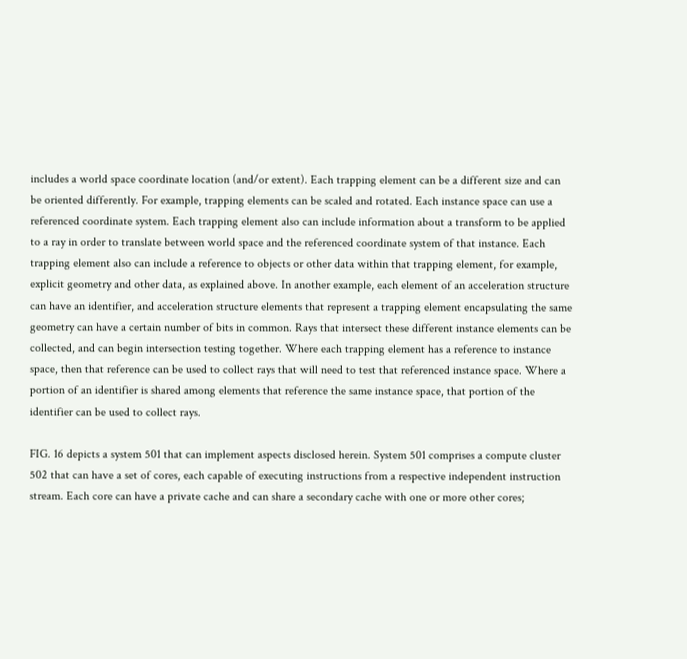includes a world space coordinate location (and/or extent). Each trapping element can be a different size and can be oriented differently. For example, trapping elements can be scaled and rotated. Each instance space can use a referenced coordinate system. Each trapping element also can include information about a transform to be applied to a ray in order to translate between world space and the referenced coordinate system of that instance. Each trapping element also can include a reference to objects or other data within that trapping element, for example, explicit geometry and other data, as explained above. In another example, each element of an acceleration structure can have an identifier, and acceleration structure elements that represent a trapping element encapsulating the same geometry can have a certain number of bits in common. Rays that intersect these different instance elements can be collected, and can begin intersection testing together. Where each trapping element has a reference to instance space, then that reference can be used to collect rays that will need to test that referenced instance space. Where a portion of an identifier is shared among elements that reference the same instance space, that portion of the identifier can be used to collect rays.

FIG. 16 depicts a system 501 that can implement aspects disclosed herein. System 501 comprises a compute cluster 502 that can have a set of cores, each capable of executing instructions from a respective independent instruction stream. Each core can have a private cache and can share a secondary cache with one or more other cores;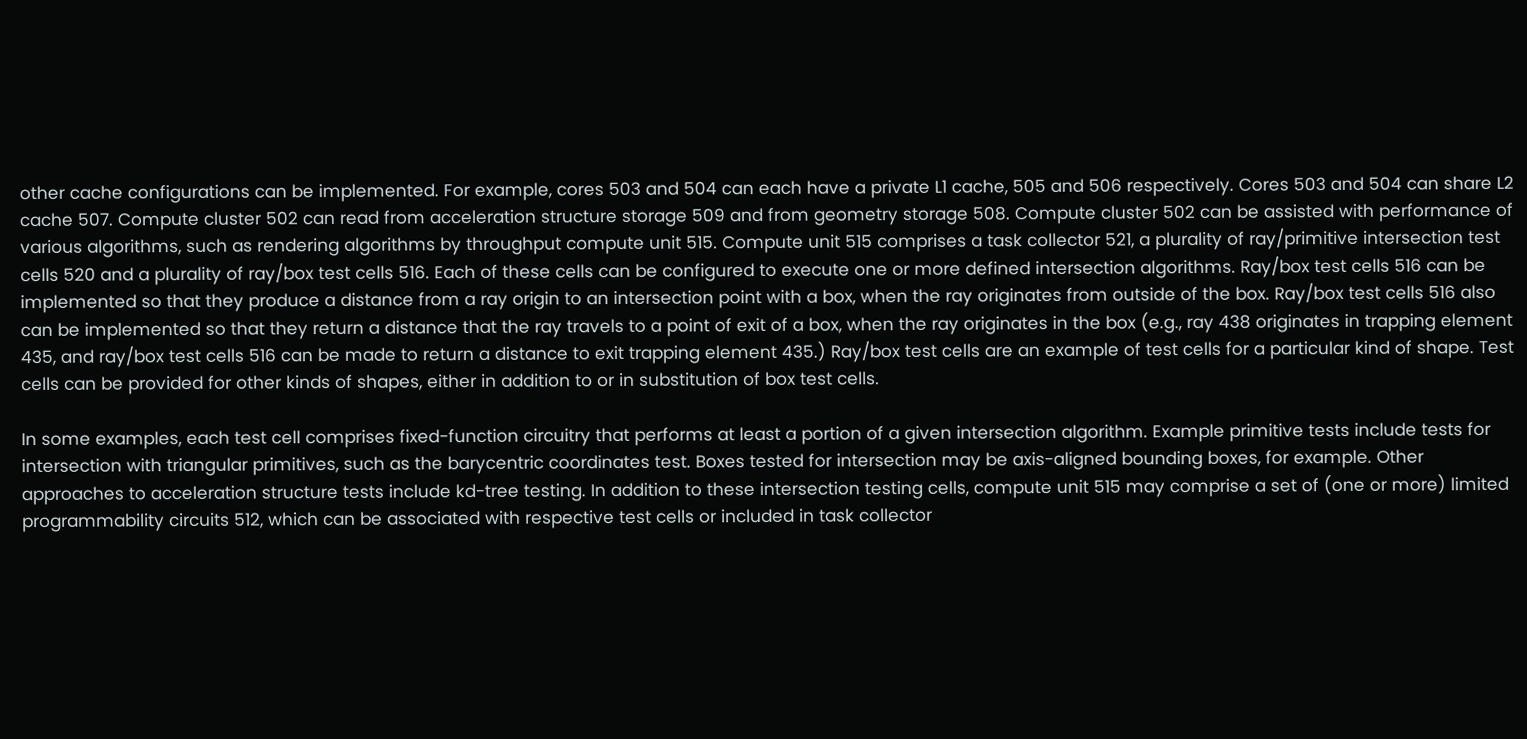other cache configurations can be implemented. For example, cores 503 and 504 can each have a private L1 cache, 505 and 506 respectively. Cores 503 and 504 can share L2 cache 507. Compute cluster 502 can read from acceleration structure storage 509 and from geometry storage 508. Compute cluster 502 can be assisted with performance of various algorithms, such as rendering algorithms by throughput compute unit 515. Compute unit 515 comprises a task collector 521, a plurality of ray/primitive intersection test cells 520 and a plurality of ray/box test cells 516. Each of these cells can be configured to execute one or more defined intersection algorithms. Ray/box test cells 516 can be implemented so that they produce a distance from a ray origin to an intersection point with a box, when the ray originates from outside of the box. Ray/box test cells 516 also can be implemented so that they return a distance that the ray travels to a point of exit of a box, when the ray originates in the box (e.g., ray 438 originates in trapping element 435, and ray/box test cells 516 can be made to return a distance to exit trapping element 435.) Ray/box test cells are an example of test cells for a particular kind of shape. Test cells can be provided for other kinds of shapes, either in addition to or in substitution of box test cells.

In some examples, each test cell comprises fixed-function circuitry that performs at least a portion of a given intersection algorithm. Example primitive tests include tests for intersection with triangular primitives, such as the barycentric coordinates test. Boxes tested for intersection may be axis-aligned bounding boxes, for example. Other approaches to acceleration structure tests include kd-tree testing. In addition to these intersection testing cells, compute unit 515 may comprise a set of (one or more) limited programmability circuits 512, which can be associated with respective test cells or included in task collector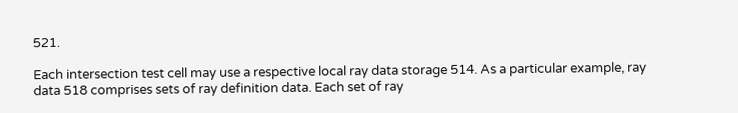521.

Each intersection test cell may use a respective local ray data storage 514. As a particular example, ray data 518 comprises sets of ray definition data. Each set of ray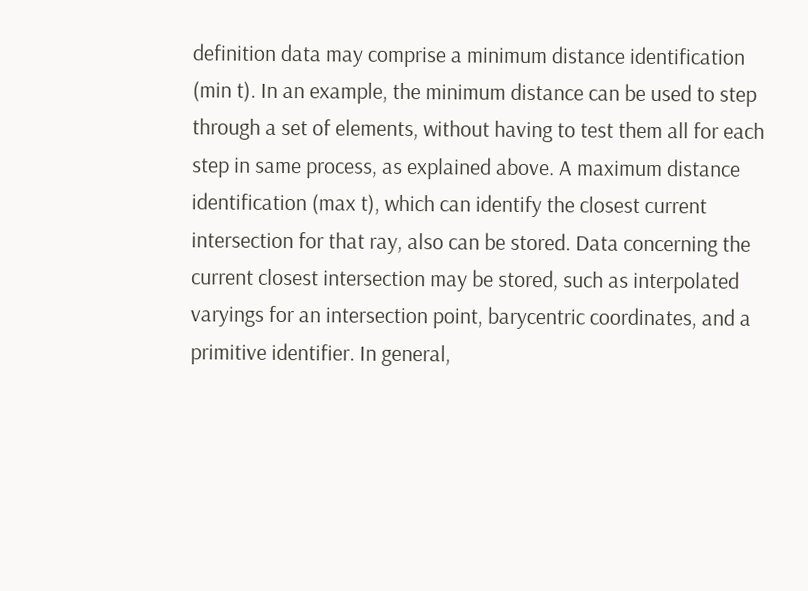definition data may comprise a minimum distance identification (min t). In an example, the minimum distance can be used to step through a set of elements, without having to test them all for each step in same process, as explained above. A maximum distance identification (max t), which can identify the closest current intersection for that ray, also can be stored. Data concerning the current closest intersection may be stored, such as interpolated varyings for an intersection point, barycentric coordinates, and a primitive identifier. In general,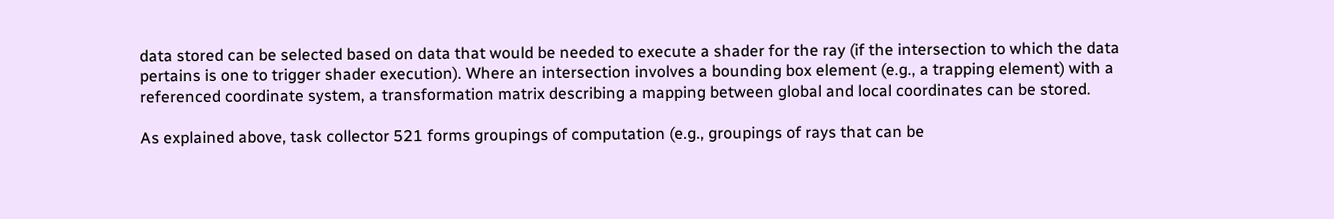data stored can be selected based on data that would be needed to execute a shader for the ray (if the intersection to which the data pertains is one to trigger shader execution). Where an intersection involves a bounding box element (e.g., a trapping element) with a referenced coordinate system, a transformation matrix describing a mapping between global and local coordinates can be stored.

As explained above, task collector 521 forms groupings of computation (e.g., groupings of rays that can be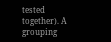tested together). A grouping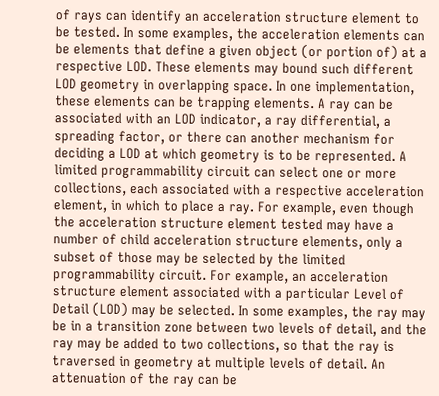of rays can identify an acceleration structure element to be tested. In some examples, the acceleration elements can be elements that define a given object (or portion of) at a respective LOD. These elements may bound such different LOD geometry in overlapping space. In one implementation, these elements can be trapping elements. A ray can be associated with an LOD indicator, a ray differential, a spreading factor, or there can another mechanism for deciding a LOD at which geometry is to be represented. A limited programmability circuit can select one or more collections, each associated with a respective acceleration element, in which to place a ray. For example, even though the acceleration structure element tested may have a number of child acceleration structure elements, only a subset of those may be selected by the limited programmability circuit. For example, an acceleration structure element associated with a particular Level of Detail (LOD) may be selected. In some examples, the ray may be in a transition zone between two levels of detail, and the ray may be added to two collections, so that the ray is traversed in geometry at multiple levels of detail. An attenuation of the ray can be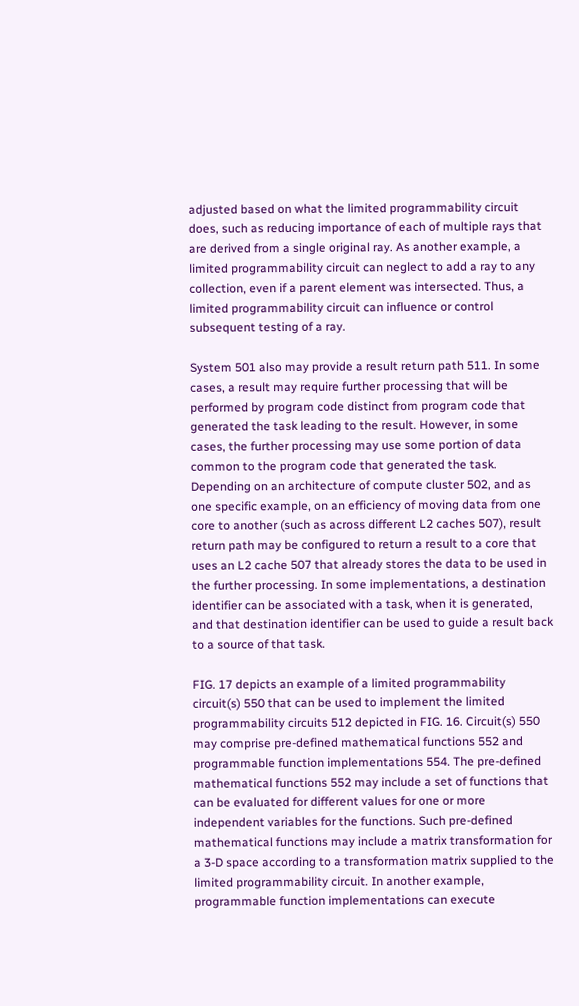adjusted based on what the limited programmability circuit does, such as reducing importance of each of multiple rays that are derived from a single original ray. As another example, a limited programmability circuit can neglect to add a ray to any collection, even if a parent element was intersected. Thus, a limited programmability circuit can influence or control subsequent testing of a ray.

System 501 also may provide a result return path 511. In some cases, a result may require further processing that will be performed by program code distinct from program code that generated the task leading to the result. However, in some cases, the further processing may use some portion of data common to the program code that generated the task. Depending on an architecture of compute cluster 502, and as one specific example, on an efficiency of moving data from one core to another (such as across different L2 caches 507), result return path may be configured to return a result to a core that uses an L2 cache 507 that already stores the data to be used in the further processing. In some implementations, a destination identifier can be associated with a task, when it is generated, and that destination identifier can be used to guide a result back to a source of that task.

FIG. 17 depicts an example of a limited programmability circuit(s) 550 that can be used to implement the limited programmability circuits 512 depicted in FIG. 16. Circuit(s) 550 may comprise pre-defined mathematical functions 552 and programmable function implementations 554. The pre-defined mathematical functions 552 may include a set of functions that can be evaluated for different values for one or more independent variables for the functions. Such pre-defined mathematical functions may include a matrix transformation for a 3-D space according to a transformation matrix supplied to the limited programmability circuit. In another example, programmable function implementations can execute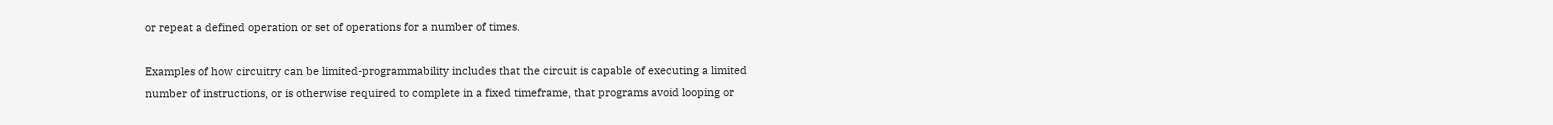or repeat a defined operation or set of operations for a number of times.

Examples of how circuitry can be limited-programmability includes that the circuit is capable of executing a limited number of instructions, or is otherwise required to complete in a fixed timeframe, that programs avoid looping or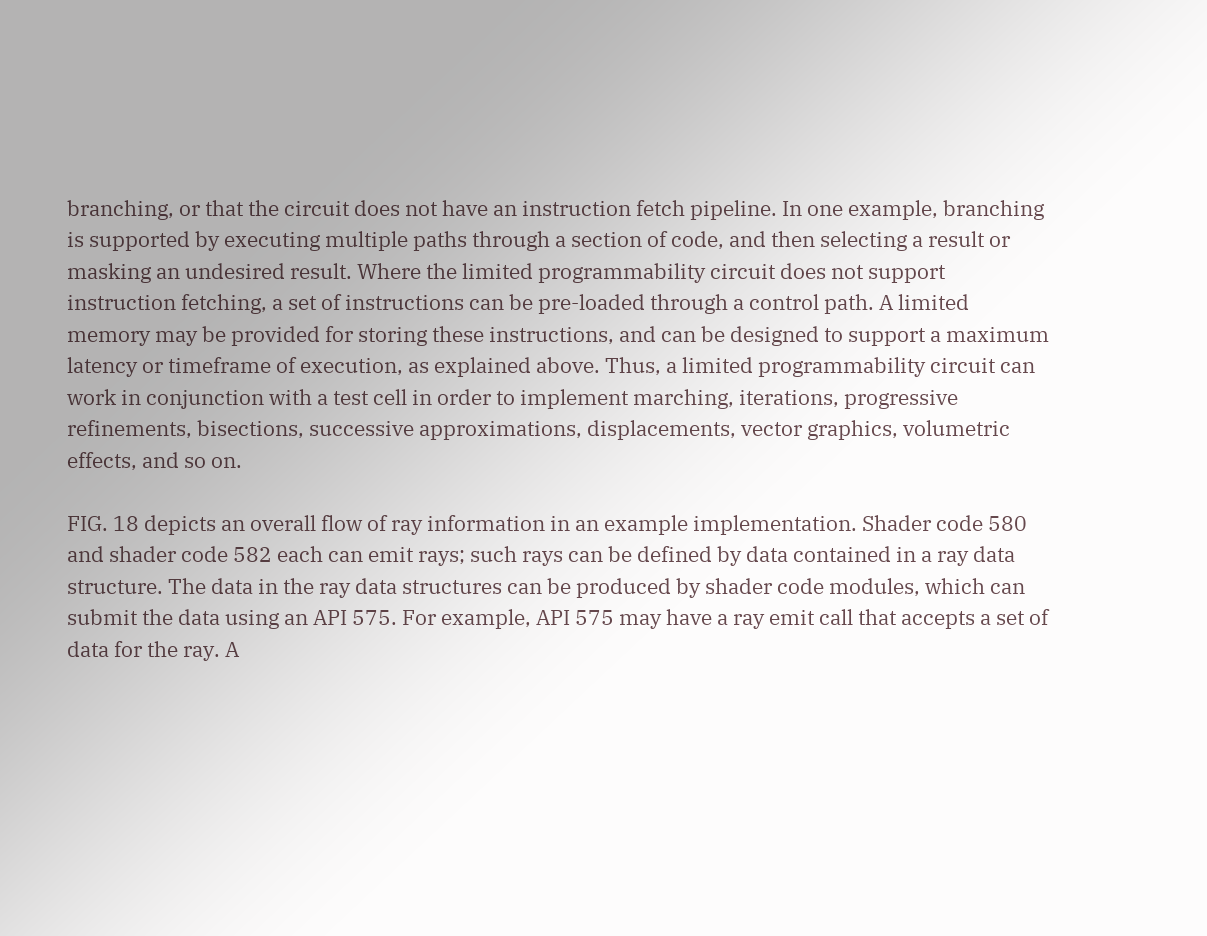branching, or that the circuit does not have an instruction fetch pipeline. In one example, branching is supported by executing multiple paths through a section of code, and then selecting a result or masking an undesired result. Where the limited programmability circuit does not support instruction fetching, a set of instructions can be pre-loaded through a control path. A limited memory may be provided for storing these instructions, and can be designed to support a maximum latency or timeframe of execution, as explained above. Thus, a limited programmability circuit can work in conjunction with a test cell in order to implement marching, iterations, progressive refinements, bisections, successive approximations, displacements, vector graphics, volumetric effects, and so on.

FIG. 18 depicts an overall flow of ray information in an example implementation. Shader code 580 and shader code 582 each can emit rays; such rays can be defined by data contained in a ray data structure. The data in the ray data structures can be produced by shader code modules, which can submit the data using an API 575. For example, API 575 may have a ray emit call that accepts a set of data for the ray. A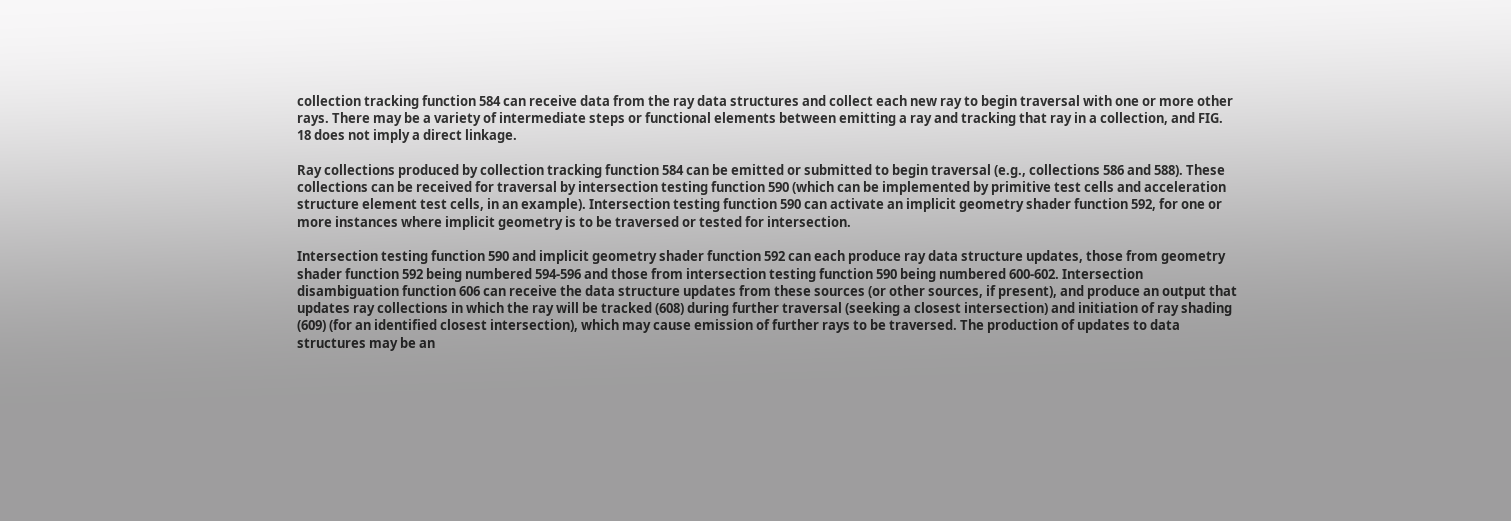collection tracking function 584 can receive data from the ray data structures and collect each new ray to begin traversal with one or more other rays. There may be a variety of intermediate steps or functional elements between emitting a ray and tracking that ray in a collection, and FIG. 18 does not imply a direct linkage.

Ray collections produced by collection tracking function 584 can be emitted or submitted to begin traversal (e.g., collections 586 and 588). These collections can be received for traversal by intersection testing function 590 (which can be implemented by primitive test cells and acceleration structure element test cells, in an example). Intersection testing function 590 can activate an implicit geometry shader function 592, for one or more instances where implicit geometry is to be traversed or tested for intersection.

Intersection testing function 590 and implicit geometry shader function 592 can each produce ray data structure updates, those from geometry shader function 592 being numbered 594-596 and those from intersection testing function 590 being numbered 600-602. Intersection disambiguation function 606 can receive the data structure updates from these sources (or other sources, if present), and produce an output that updates ray collections in which the ray will be tracked (608) during further traversal (seeking a closest intersection) and initiation of ray shading (609) (for an identified closest intersection), which may cause emission of further rays to be traversed. The production of updates to data structures may be an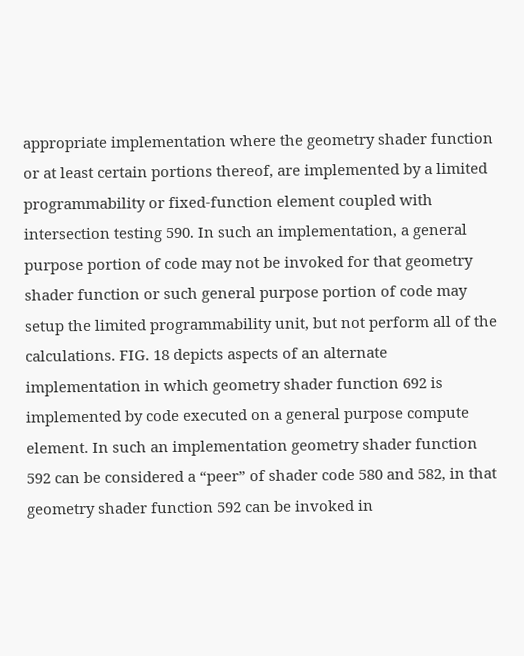appropriate implementation where the geometry shader function or at least certain portions thereof, are implemented by a limited programmability or fixed-function element coupled with intersection testing 590. In such an implementation, a general purpose portion of code may not be invoked for that geometry shader function or such general purpose portion of code may setup the limited programmability unit, but not perform all of the calculations. FIG. 18 depicts aspects of an alternate implementation in which geometry shader function 692 is implemented by code executed on a general purpose compute element. In such an implementation geometry shader function 592 can be considered a “peer” of shader code 580 and 582, in that geometry shader function 592 can be invoked in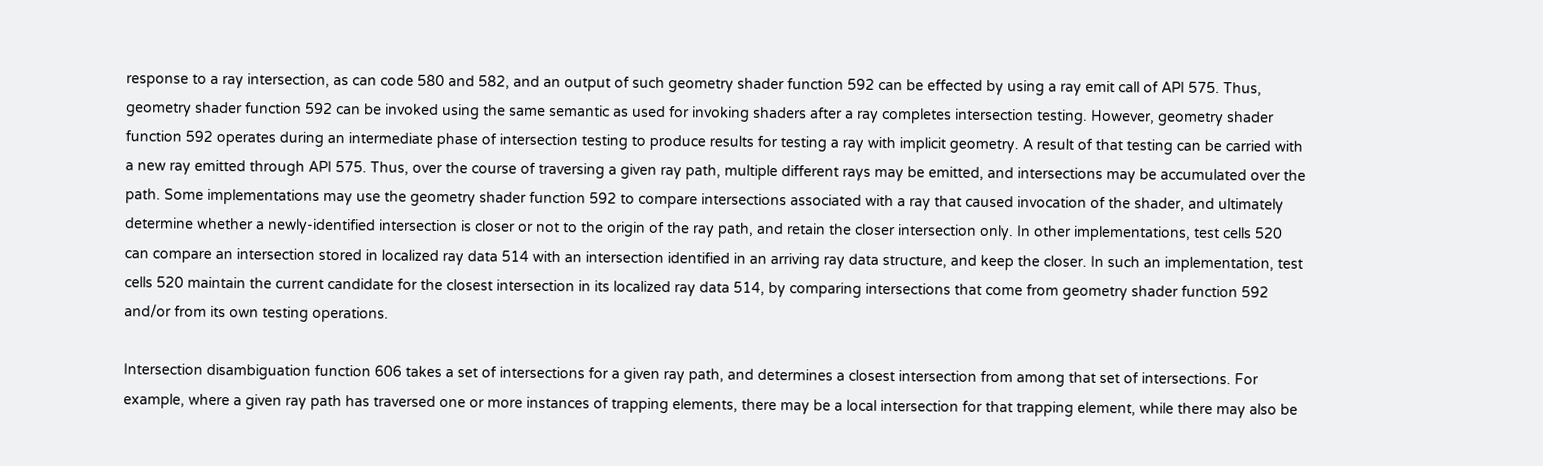response to a ray intersection, as can code 580 and 582, and an output of such geometry shader function 592 can be effected by using a ray emit call of API 575. Thus, geometry shader function 592 can be invoked using the same semantic as used for invoking shaders after a ray completes intersection testing. However, geometry shader function 592 operates during an intermediate phase of intersection testing to produce results for testing a ray with implicit geometry. A result of that testing can be carried with a new ray emitted through API 575. Thus, over the course of traversing a given ray path, multiple different rays may be emitted, and intersections may be accumulated over the path. Some implementations may use the geometry shader function 592 to compare intersections associated with a ray that caused invocation of the shader, and ultimately determine whether a newly-identified intersection is closer or not to the origin of the ray path, and retain the closer intersection only. In other implementations, test cells 520 can compare an intersection stored in localized ray data 514 with an intersection identified in an arriving ray data structure, and keep the closer. In such an implementation, test cells 520 maintain the current candidate for the closest intersection in its localized ray data 514, by comparing intersections that come from geometry shader function 592 and/or from its own testing operations.

Intersection disambiguation function 606 takes a set of intersections for a given ray path, and determines a closest intersection from among that set of intersections. For example, where a given ray path has traversed one or more instances of trapping elements, there may be a local intersection for that trapping element, while there may also be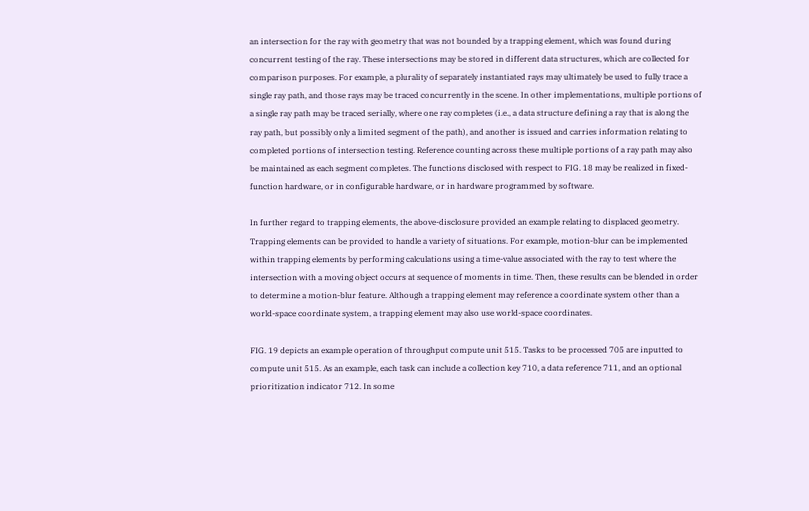an intersection for the ray with geometry that was not bounded by a trapping element, which was found during concurrent testing of the ray. These intersections may be stored in different data structures, which are collected for comparison purposes. For example, a plurality of separately instantiated rays may ultimately be used to fully trace a single ray path, and those rays may be traced concurrently in the scene. In other implementations, multiple portions of a single ray path may be traced serially, where one ray completes (i.e., a data structure defining a ray that is along the ray path, but possibly only a limited segment of the path), and another is issued and carries information relating to completed portions of intersection testing. Reference counting across these multiple portions of a ray path may also be maintained as each segment completes. The functions disclosed with respect to FIG. 18 may be realized in fixed-function hardware, or in configurable hardware, or in hardware programmed by software.

In further regard to trapping elements, the above-disclosure provided an example relating to displaced geometry. Trapping elements can be provided to handle a variety of situations. For example, motion-blur can be implemented within trapping elements by performing calculations using a time-value associated with the ray to test where the intersection with a moving object occurs at sequence of moments in time. Then, these results can be blended in order to determine a motion-blur feature. Although a trapping element may reference a coordinate system other than a world-space coordinate system, a trapping element may also use world-space coordinates.

FIG. 19 depicts an example operation of throughput compute unit 515. Tasks to be processed 705 are inputted to compute unit 515. As an example, each task can include a collection key 710, a data reference 711, and an optional prioritization indicator 712. In some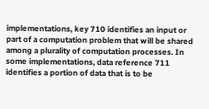implementations, key 710 identifies an input or part of a computation problem that will be shared among a plurality of computation processes. In some implementations, data reference 711 identifies a portion of data that is to be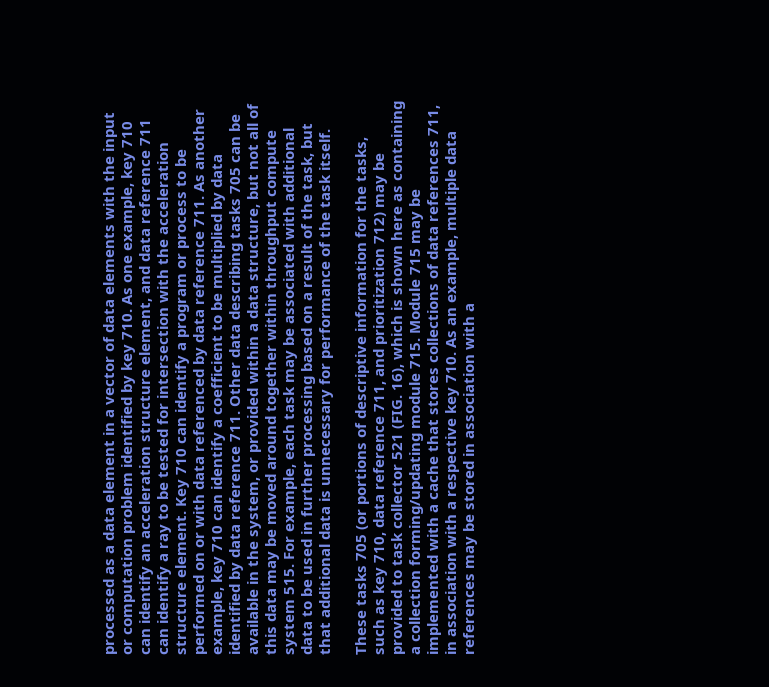processed as a data element in a vector of data elements with the input or computation problem identified by key 710. As one example, key 710 can identify an acceleration structure element, and data reference 711 can identify a ray to be tested for intersection with the acceleration structure element. Key 710 can identify a program or process to be performed on or with data referenced by data reference 711. As another example, key 710 can identify a coefficient to be multiplied by data identified by data reference 711. Other data describing tasks 705 can be available in the system, or provided within a data structure, but not all of this data may be moved around together within throughput compute system 515. For example, each task may be associated with additional data to be used in further processing based on a result of the task, but that additional data is unnecessary for performance of the task itself.

These tasks 705 (or portions of descriptive information for the tasks, such as key 710, data reference 711, and prioritization 712) may be provided to task collector 521 (FIG. 16), which is shown here as containing a collection forming/updating module 715. Module 715 may be implemented with a cache that stores collections of data references 711, in association with a respective key 710. As an example, multiple data references may be stored in association with a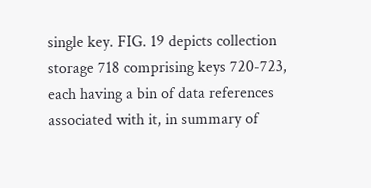single key. FIG. 19 depicts collection storage 718 comprising keys 720-723, each having a bin of data references associated with it, in summary of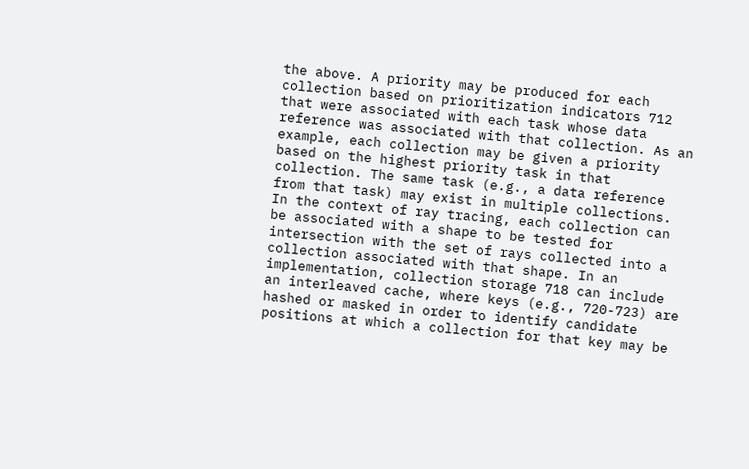the above. A priority may be produced for each collection based on prioritization indicators 712 that were associated with each task whose data reference was associated with that collection. As an example, each collection may be given a priority based on the highest priority task in that collection. The same task (e.g., a data reference from that task) may exist in multiple collections. In the context of ray tracing, each collection can be associated with a shape to be tested for intersection with the set of rays collected into a collection associated with that shape. In an implementation, collection storage 718 can include an interleaved cache, where keys (e.g., 720-723) are hashed or masked in order to identify candidate positions at which a collection for that key may be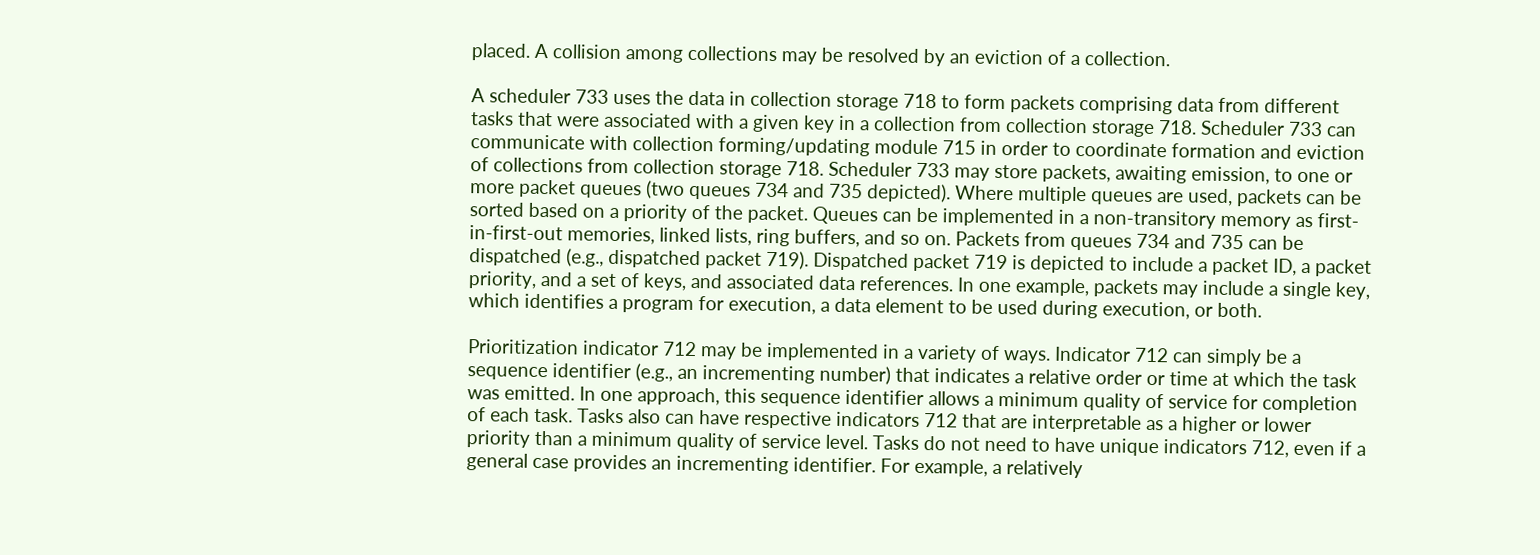placed. A collision among collections may be resolved by an eviction of a collection.

A scheduler 733 uses the data in collection storage 718 to form packets comprising data from different tasks that were associated with a given key in a collection from collection storage 718. Scheduler 733 can communicate with collection forming/updating module 715 in order to coordinate formation and eviction of collections from collection storage 718. Scheduler 733 may store packets, awaiting emission, to one or more packet queues (two queues 734 and 735 depicted). Where multiple queues are used, packets can be sorted based on a priority of the packet. Queues can be implemented in a non-transitory memory as first-in-first-out memories, linked lists, ring buffers, and so on. Packets from queues 734 and 735 can be dispatched (e.g., dispatched packet 719). Dispatched packet 719 is depicted to include a packet ID, a packet priority, and a set of keys, and associated data references. In one example, packets may include a single key, which identifies a program for execution, a data element to be used during execution, or both.

Prioritization indicator 712 may be implemented in a variety of ways. Indicator 712 can simply be a sequence identifier (e.g., an incrementing number) that indicates a relative order or time at which the task was emitted. In one approach, this sequence identifier allows a minimum quality of service for completion of each task. Tasks also can have respective indicators 712 that are interpretable as a higher or lower priority than a minimum quality of service level. Tasks do not need to have unique indicators 712, even if a general case provides an incrementing identifier. For example, a relatively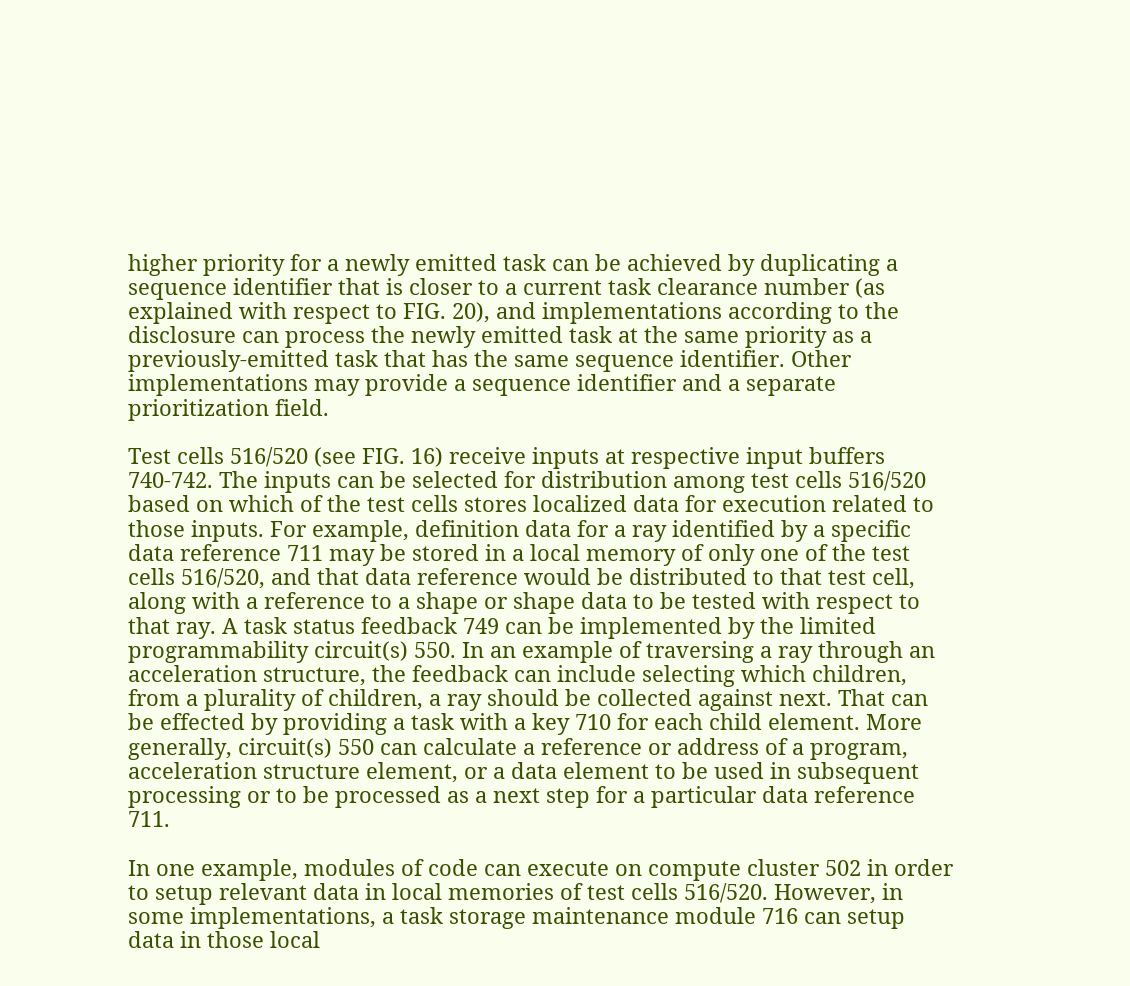higher priority for a newly emitted task can be achieved by duplicating a sequence identifier that is closer to a current task clearance number (as explained with respect to FIG. 20), and implementations according to the disclosure can process the newly emitted task at the same priority as a previously-emitted task that has the same sequence identifier. Other implementations may provide a sequence identifier and a separate prioritization field.

Test cells 516/520 (see FIG. 16) receive inputs at respective input buffers 740-742. The inputs can be selected for distribution among test cells 516/520 based on which of the test cells stores localized data for execution related to those inputs. For example, definition data for a ray identified by a specific data reference 711 may be stored in a local memory of only one of the test cells 516/520, and that data reference would be distributed to that test cell, along with a reference to a shape or shape data to be tested with respect to that ray. A task status feedback 749 can be implemented by the limited programmability circuit(s) 550. In an example of traversing a ray through an acceleration structure, the feedback can include selecting which children, from a plurality of children, a ray should be collected against next. That can be effected by providing a task with a key 710 for each child element. More generally, circuit(s) 550 can calculate a reference or address of a program, acceleration structure element, or a data element to be used in subsequent processing or to be processed as a next step for a particular data reference 711.

In one example, modules of code can execute on compute cluster 502 in order to setup relevant data in local memories of test cells 516/520. However, in some implementations, a task storage maintenance module 716 can setup data in those local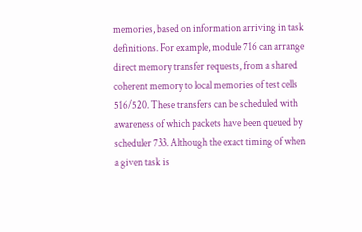memories, based on information arriving in task definitions. For example, module 716 can arrange direct memory transfer requests, from a shared coherent memory to local memories of test cells 516/520. These transfers can be scheduled with awareness of which packets have been queued by scheduler 733. Although the exact timing of when a given task is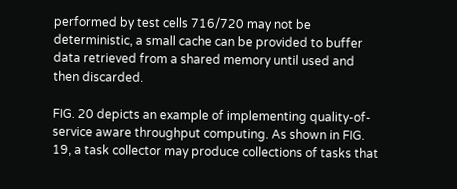performed by test cells 716/720 may not be deterministic, a small cache can be provided to buffer data retrieved from a shared memory until used and then discarded.

FIG. 20 depicts an example of implementing quality-of-service aware throughput computing. As shown in FIG. 19, a task collector may produce collections of tasks that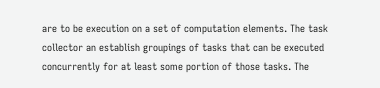are to be execution on a set of computation elements. The task collector an establish groupings of tasks that can be executed concurrently for at least some portion of those tasks. The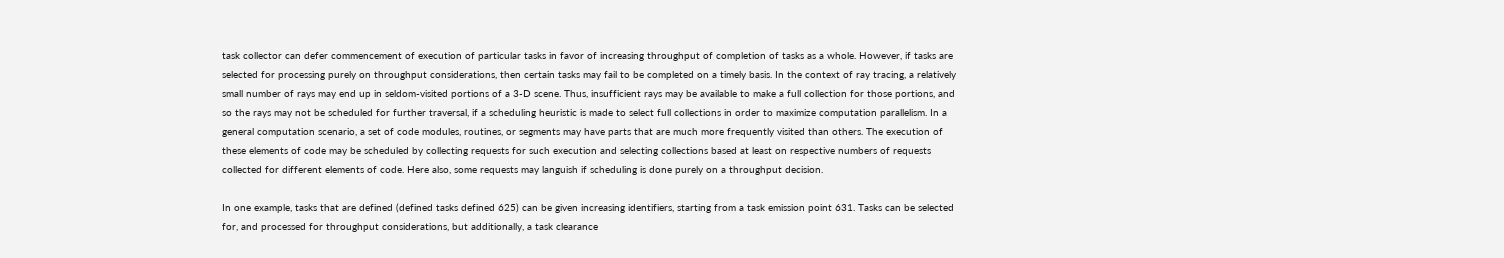task collector can defer commencement of execution of particular tasks in favor of increasing throughput of completion of tasks as a whole. However, if tasks are selected for processing purely on throughput considerations, then certain tasks may fail to be completed on a timely basis. In the context of ray tracing, a relatively small number of rays may end up in seldom-visited portions of a 3-D scene. Thus, insufficient rays may be available to make a full collection for those portions, and so the rays may not be scheduled for further traversal, if a scheduling heuristic is made to select full collections in order to maximize computation parallelism. In a general computation scenario, a set of code modules, routines, or segments may have parts that are much more frequently visited than others. The execution of these elements of code may be scheduled by collecting requests for such execution and selecting collections based at least on respective numbers of requests collected for different elements of code. Here also, some requests may languish if scheduling is done purely on a throughput decision.

In one example, tasks that are defined (defined tasks defined 625) can be given increasing identifiers, starting from a task emission point 631. Tasks can be selected for, and processed for throughput considerations, but additionally, a task clearance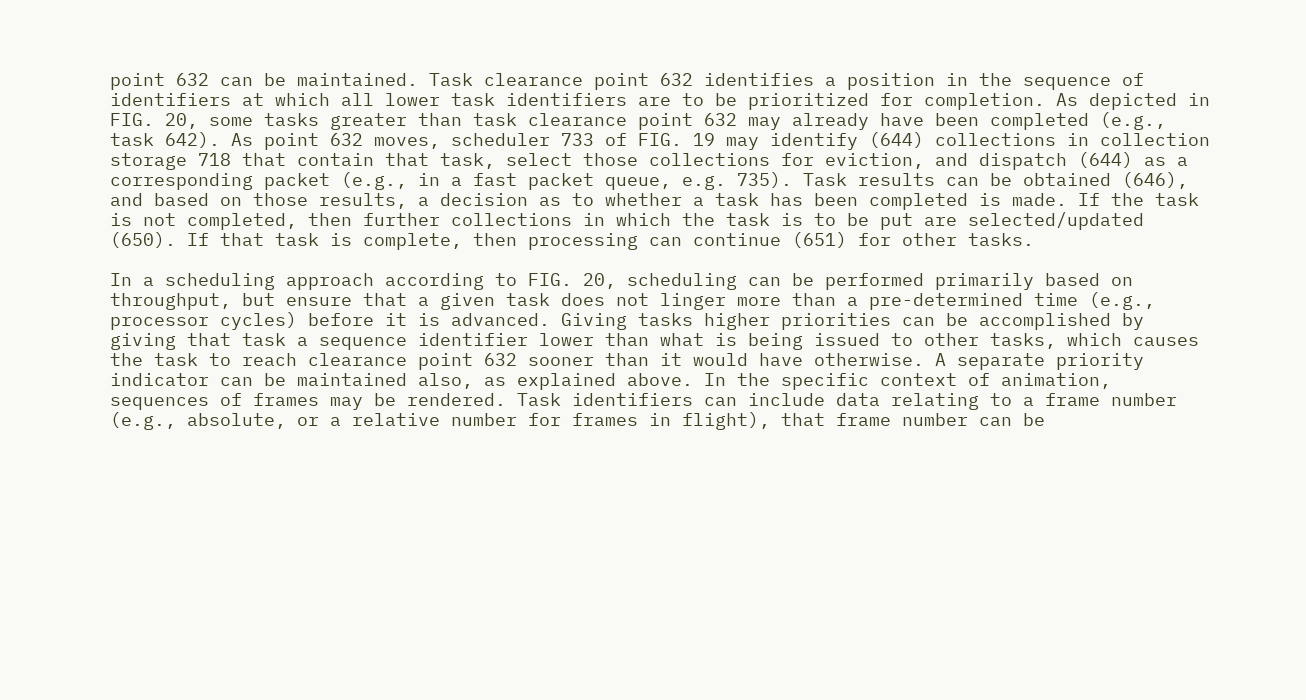point 632 can be maintained. Task clearance point 632 identifies a position in the sequence of identifiers at which all lower task identifiers are to be prioritized for completion. As depicted in FIG. 20, some tasks greater than task clearance point 632 may already have been completed (e.g., task 642). As point 632 moves, scheduler 733 of FIG. 19 may identify (644) collections in collection storage 718 that contain that task, select those collections for eviction, and dispatch (644) as a corresponding packet (e.g., in a fast packet queue, e.g. 735). Task results can be obtained (646), and based on those results, a decision as to whether a task has been completed is made. If the task is not completed, then further collections in which the task is to be put are selected/updated (650). If that task is complete, then processing can continue (651) for other tasks.

In a scheduling approach according to FIG. 20, scheduling can be performed primarily based on throughput, but ensure that a given task does not linger more than a pre-determined time (e.g., processor cycles) before it is advanced. Giving tasks higher priorities can be accomplished by giving that task a sequence identifier lower than what is being issued to other tasks, which causes the task to reach clearance point 632 sooner than it would have otherwise. A separate priority indicator can be maintained also, as explained above. In the specific context of animation, sequences of frames may be rendered. Task identifiers can include data relating to a frame number (e.g., absolute, or a relative number for frames in flight), that frame number can be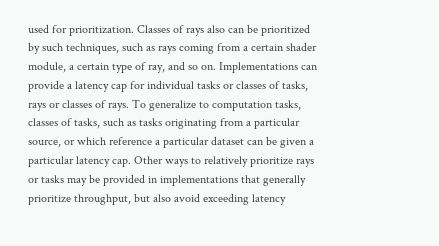used for prioritization. Classes of rays also can be prioritized by such techniques, such as rays coming from a certain shader module, a certain type of ray, and so on. Implementations can provide a latency cap for individual tasks or classes of tasks, rays or classes of rays. To generalize to computation tasks, classes of tasks, such as tasks originating from a particular source, or which reference a particular dataset can be given a particular latency cap. Other ways to relatively prioritize rays or tasks may be provided in implementations that generally prioritize throughput, but also avoid exceeding latency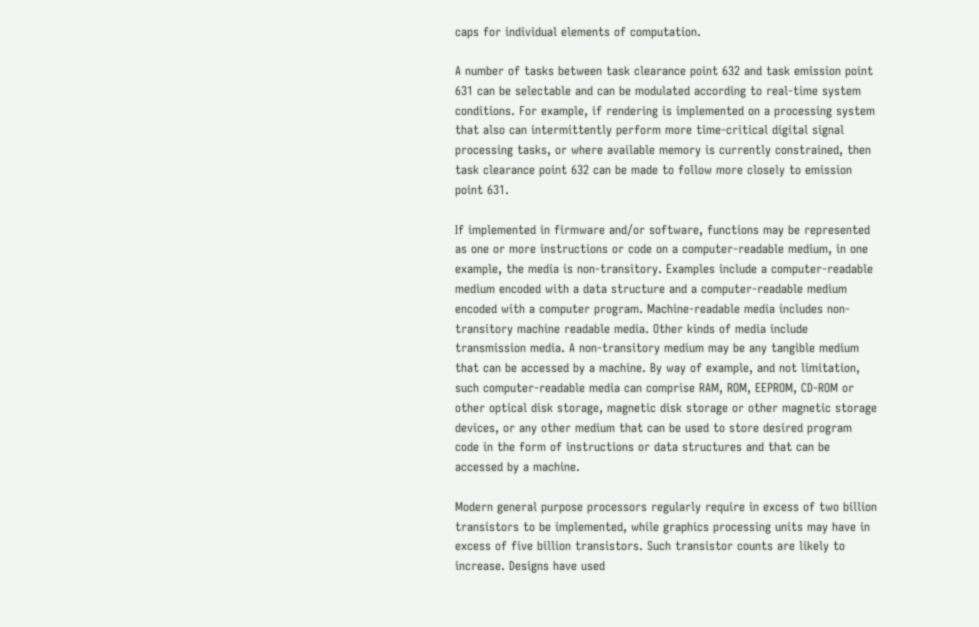caps for individual elements of computation.

A number of tasks between task clearance point 632 and task emission point 631 can be selectable and can be modulated according to real-time system conditions. For example, if rendering is implemented on a processing system that also can intermittently perform more time-critical digital signal processing tasks, or where available memory is currently constrained, then task clearance point 632 can be made to follow more closely to emission point 631.

If implemented in firmware and/or software, functions may be represented as one or more instructions or code on a computer-readable medium, in one example, the media is non-transitory. Examples include a computer-readable medium encoded with a data structure and a computer-readable medium encoded with a computer program. Machine-readable media includes non-transitory machine readable media. Other kinds of media include transmission media. A non-transitory medium may be any tangible medium that can be accessed by a machine. By way of example, and not limitation, such computer-readable media can comprise RAM, ROM, EEPROM, CD-ROM or other optical disk storage, magnetic disk storage or other magnetic storage devices, or any other medium that can be used to store desired program code in the form of instructions or data structures and that can be accessed by a machine.

Modern general purpose processors regularly require in excess of two billion transistors to be implemented, while graphics processing units may have in excess of five billion transistors. Such transistor counts are likely to increase. Designs have used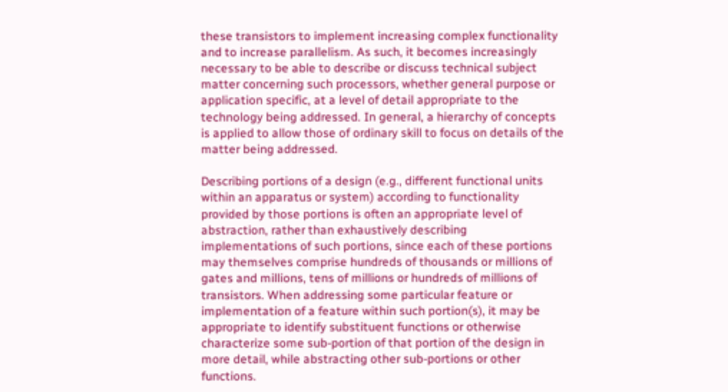these transistors to implement increasing complex functionality and to increase parallelism. As such, it becomes increasingly necessary to be able to describe or discuss technical subject matter concerning such processors, whether general purpose or application specific, at a level of detail appropriate to the technology being addressed. In general, a hierarchy of concepts is applied to allow those of ordinary skill to focus on details of the matter being addressed.

Describing portions of a design (e.g., different functional units within an apparatus or system) according to functionality provided by those portions is often an appropriate level of abstraction, rather than exhaustively describing implementations of such portions, since each of these portions may themselves comprise hundreds of thousands or millions of gates and millions, tens of millions or hundreds of millions of transistors. When addressing some particular feature or implementation of a feature within such portion(s), it may be appropriate to identify substituent functions or otherwise characterize some sub-portion of that portion of the design in more detail, while abstracting other sub-portions or other functions.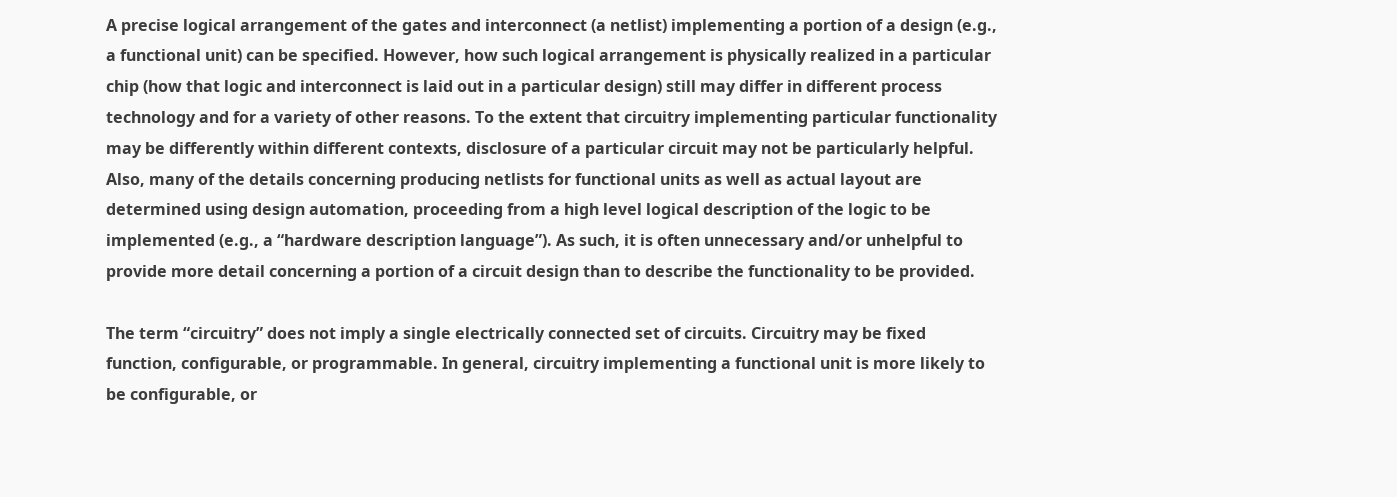A precise logical arrangement of the gates and interconnect (a netlist) implementing a portion of a design (e.g., a functional unit) can be specified. However, how such logical arrangement is physically realized in a particular chip (how that logic and interconnect is laid out in a particular design) still may differ in different process technology and for a variety of other reasons. To the extent that circuitry implementing particular functionality may be differently within different contexts, disclosure of a particular circuit may not be particularly helpful. Also, many of the details concerning producing netlists for functional units as well as actual layout are determined using design automation, proceeding from a high level logical description of the logic to be implemented (e.g., a “hardware description language”). As such, it is often unnecessary and/or unhelpful to provide more detail concerning a portion of a circuit design than to describe the functionality to be provided.

The term “circuitry” does not imply a single electrically connected set of circuits. Circuitry may be fixed function, configurable, or programmable. In general, circuitry implementing a functional unit is more likely to be configurable, or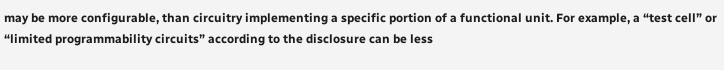may be more configurable, than circuitry implementing a specific portion of a functional unit. For example, a “test cell” or “limited programmability circuits” according to the disclosure can be less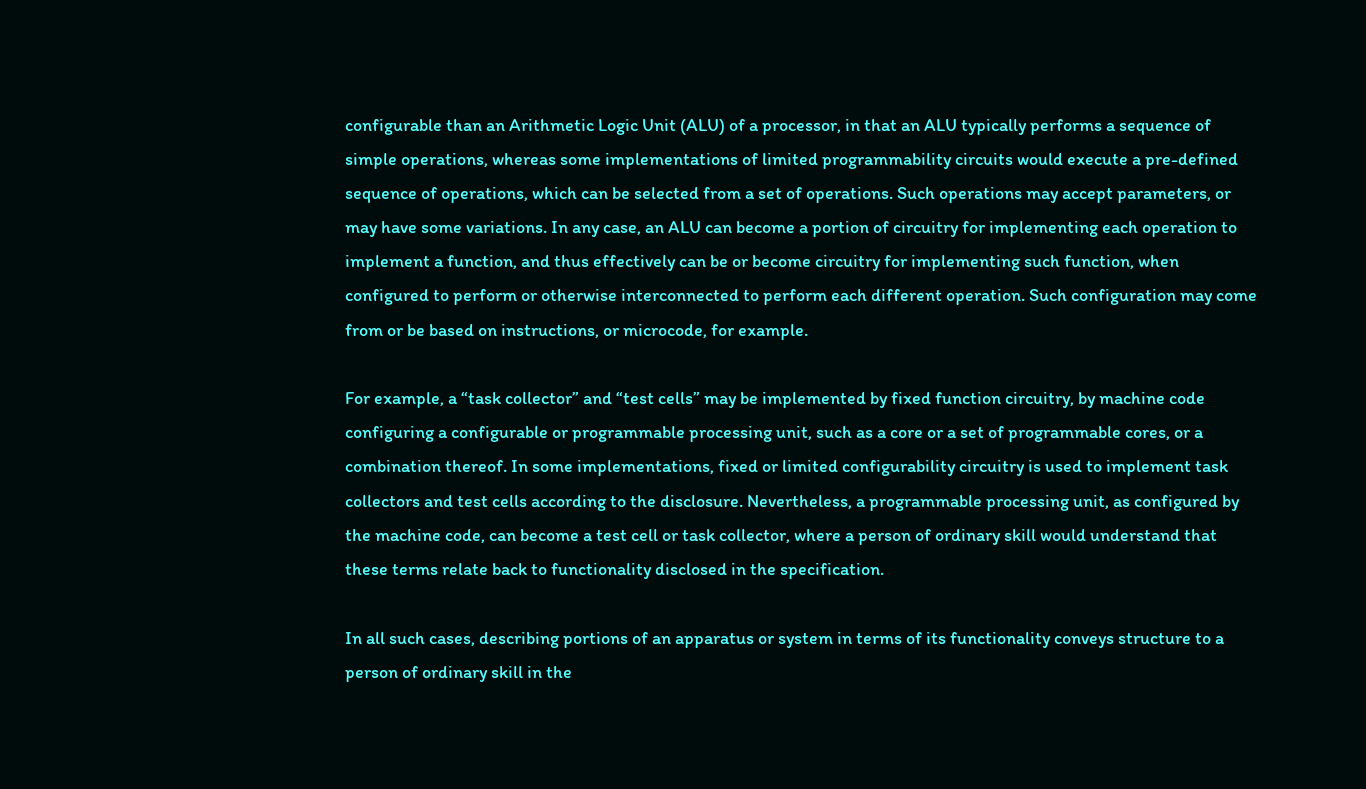configurable than an Arithmetic Logic Unit (ALU) of a processor, in that an ALU typically performs a sequence of simple operations, whereas some implementations of limited programmability circuits would execute a pre-defined sequence of operations, which can be selected from a set of operations. Such operations may accept parameters, or may have some variations. In any case, an ALU can become a portion of circuitry for implementing each operation to implement a function, and thus effectively can be or become circuitry for implementing such function, when configured to perform or otherwise interconnected to perform each different operation. Such configuration may come from or be based on instructions, or microcode, for example.

For example, a “task collector” and “test cells” may be implemented by fixed function circuitry, by machine code configuring a configurable or programmable processing unit, such as a core or a set of programmable cores, or a combination thereof. In some implementations, fixed or limited configurability circuitry is used to implement task collectors and test cells according to the disclosure. Nevertheless, a programmable processing unit, as configured by the machine code, can become a test cell or task collector, where a person of ordinary skill would understand that these terms relate back to functionality disclosed in the specification.

In all such cases, describing portions of an apparatus or system in terms of its functionality conveys structure to a person of ordinary skill in the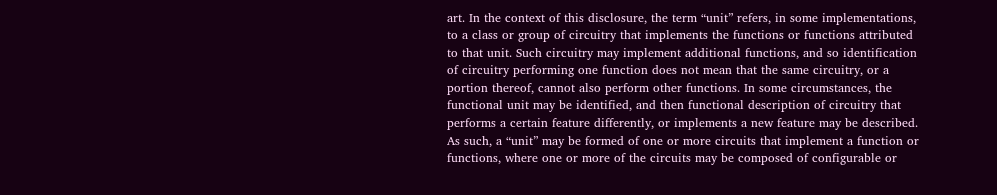art. In the context of this disclosure, the term “unit” refers, in some implementations, to a class or group of circuitry that implements the functions or functions attributed to that unit. Such circuitry may implement additional functions, and so identification of circuitry performing one function does not mean that the same circuitry, or a portion thereof, cannot also perform other functions. In some circumstances, the functional unit may be identified, and then functional description of circuitry that performs a certain feature differently, or implements a new feature may be described. As such, a “unit” may be formed of one or more circuits that implement a function or functions, where one or more of the circuits may be composed of configurable or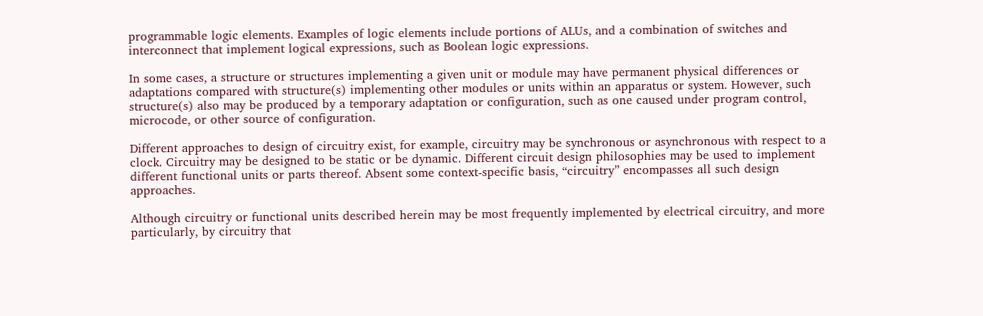programmable logic elements. Examples of logic elements include portions of ALUs, and a combination of switches and interconnect that implement logical expressions, such as Boolean logic expressions.

In some cases, a structure or structures implementing a given unit or module may have permanent physical differences or adaptations compared with structure(s) implementing other modules or units within an apparatus or system. However, such structure(s) also may be produced by a temporary adaptation or configuration, such as one caused under program control, microcode, or other source of configuration.

Different approaches to design of circuitry exist, for example, circuitry may be synchronous or asynchronous with respect to a clock. Circuitry may be designed to be static or be dynamic. Different circuit design philosophies may be used to implement different functional units or parts thereof. Absent some context-specific basis, “circuitry” encompasses all such design approaches.

Although circuitry or functional units described herein may be most frequently implemented by electrical circuitry, and more particularly, by circuitry that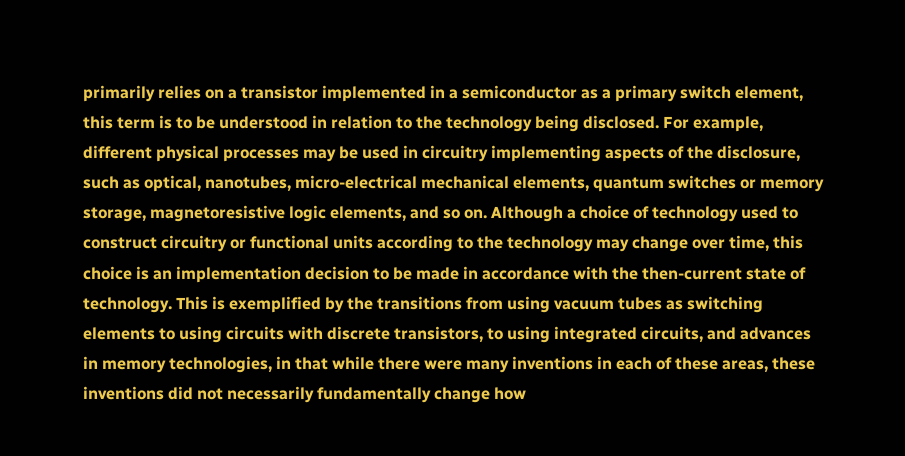primarily relies on a transistor implemented in a semiconductor as a primary switch element, this term is to be understood in relation to the technology being disclosed. For example, different physical processes may be used in circuitry implementing aspects of the disclosure, such as optical, nanotubes, micro-electrical mechanical elements, quantum switches or memory storage, magnetoresistive logic elements, and so on. Although a choice of technology used to construct circuitry or functional units according to the technology may change over time, this choice is an implementation decision to be made in accordance with the then-current state of technology. This is exemplified by the transitions from using vacuum tubes as switching elements to using circuits with discrete transistors, to using integrated circuits, and advances in memory technologies, in that while there were many inventions in each of these areas, these inventions did not necessarily fundamentally change how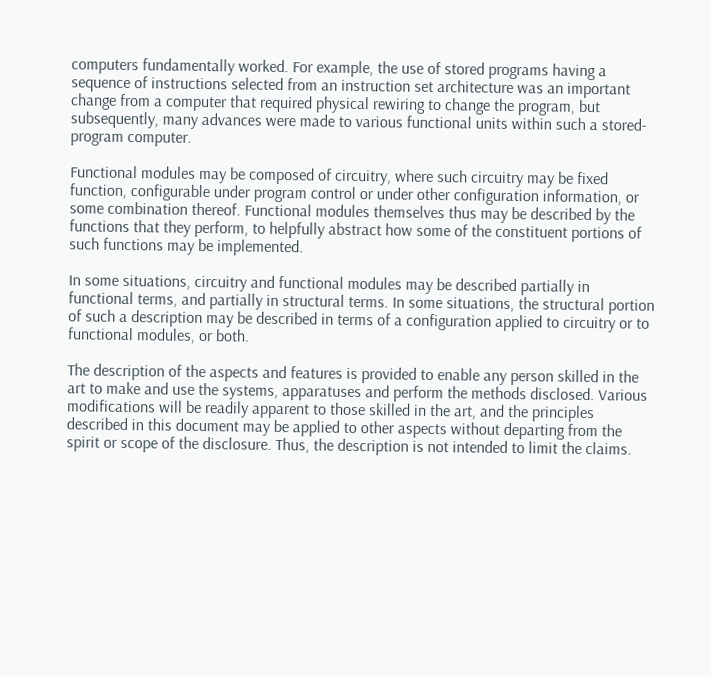computers fundamentally worked. For example, the use of stored programs having a sequence of instructions selected from an instruction set architecture was an important change from a computer that required physical rewiring to change the program, but subsequently, many advances were made to various functional units within such a stored-program computer.

Functional modules may be composed of circuitry, where such circuitry may be fixed function, configurable under program control or under other configuration information, or some combination thereof. Functional modules themselves thus may be described by the functions that they perform, to helpfully abstract how some of the constituent portions of such functions may be implemented.

In some situations, circuitry and functional modules may be described partially in functional terms, and partially in structural terms. In some situations, the structural portion of such a description may be described in terms of a configuration applied to circuitry or to functional modules, or both.

The description of the aspects and features is provided to enable any person skilled in the art to make and use the systems, apparatuses and perform the methods disclosed. Various modifications will be readily apparent to those skilled in the art, and the principles described in this document may be applied to other aspects without departing from the spirit or scope of the disclosure. Thus, the description is not intended to limit the claims.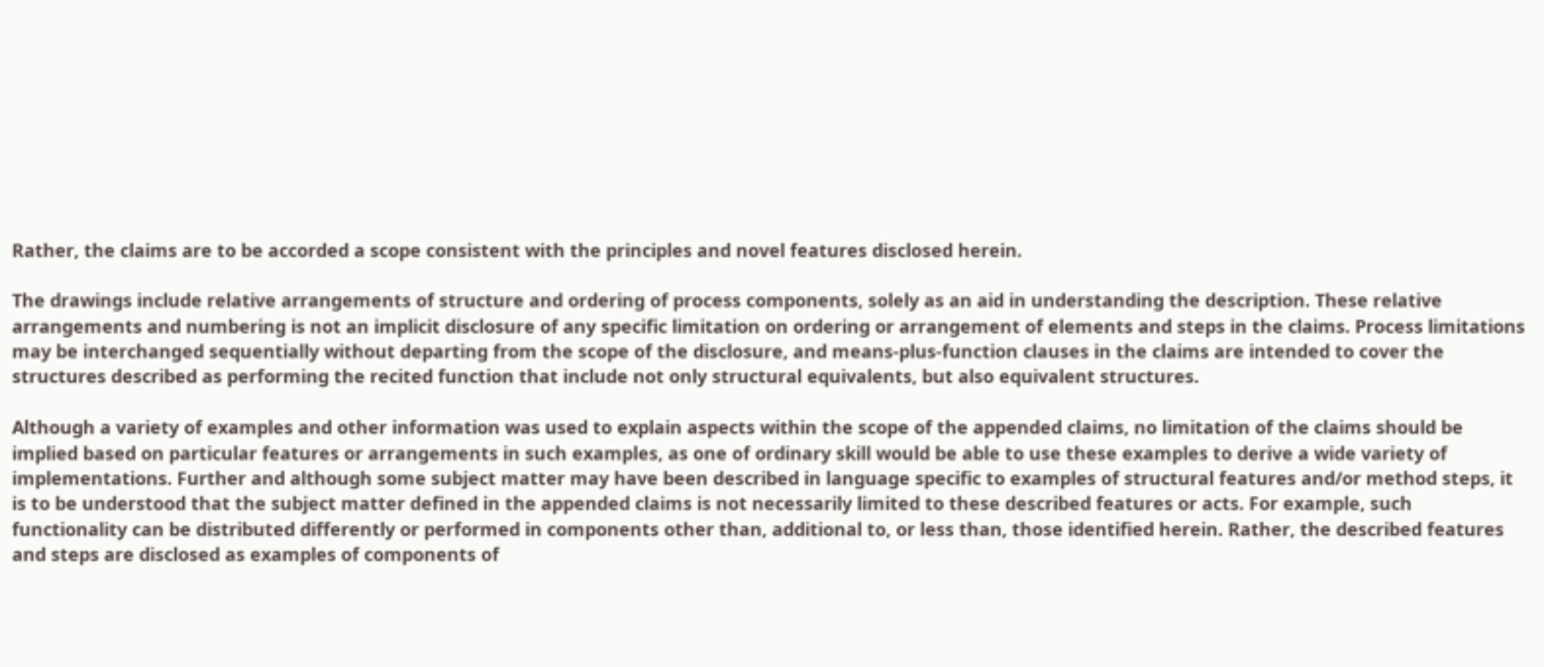Rather, the claims are to be accorded a scope consistent with the principles and novel features disclosed herein.

The drawings include relative arrangements of structure and ordering of process components, solely as an aid in understanding the description. These relative arrangements and numbering is not an implicit disclosure of any specific limitation on ordering or arrangement of elements and steps in the claims. Process limitations may be interchanged sequentially without departing from the scope of the disclosure, and means-plus-function clauses in the claims are intended to cover the structures described as performing the recited function that include not only structural equivalents, but also equivalent structures.

Although a variety of examples and other information was used to explain aspects within the scope of the appended claims, no limitation of the claims should be implied based on particular features or arrangements in such examples, as one of ordinary skill would be able to use these examples to derive a wide variety of implementations. Further and although some subject matter may have been described in language specific to examples of structural features and/or method steps, it is to be understood that the subject matter defined in the appended claims is not necessarily limited to these described features or acts. For example, such functionality can be distributed differently or performed in components other than, additional to, or less than, those identified herein. Rather, the described features and steps are disclosed as examples of components of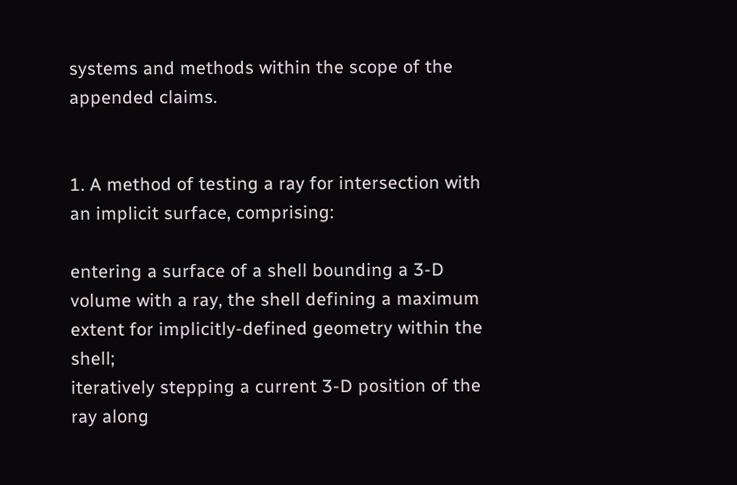systems and methods within the scope of the appended claims.


1. A method of testing a ray for intersection with an implicit surface, comprising:

entering a surface of a shell bounding a 3-D volume with a ray, the shell defining a maximum extent for implicitly-defined geometry within the shell;
iteratively stepping a current 3-D position of the ray along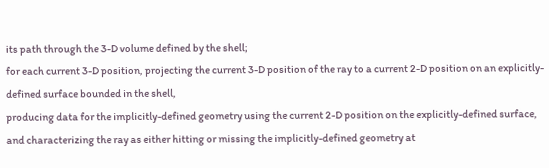its path through the 3-D volume defined by the shell;
for each current 3-D position, projecting the current 3-D position of the ray to a current 2-D position on an explicitly-defined surface bounded in the shell,
producing data for the implicitly-defined geometry using the current 2-D position on the explicitly-defined surface, and characterizing the ray as either hitting or missing the implicitly-defined geometry at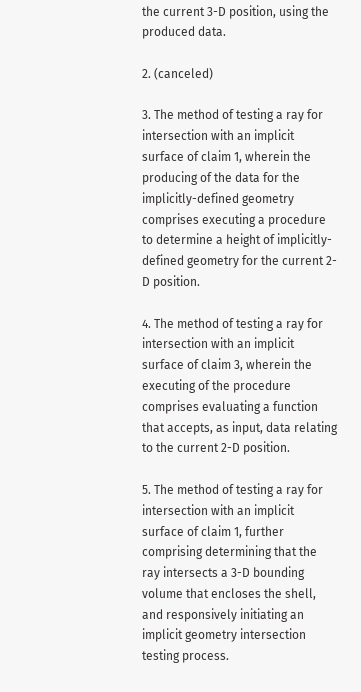the current 3-D position, using the produced data.

2. (canceled)

3. The method of testing a ray for intersection with an implicit surface of claim 1, wherein the producing of the data for the implicitly-defined geometry comprises executing a procedure to determine a height of implicitly-defined geometry for the current 2-D position.

4. The method of testing a ray for intersection with an implicit surface of claim 3, wherein the executing of the procedure comprises evaluating a function that accepts, as input, data relating to the current 2-D position.

5. The method of testing a ray for intersection with an implicit surface of claim 1, further comprising determining that the ray intersects a 3-D bounding volume that encloses the shell, and responsively initiating an implicit geometry intersection testing process.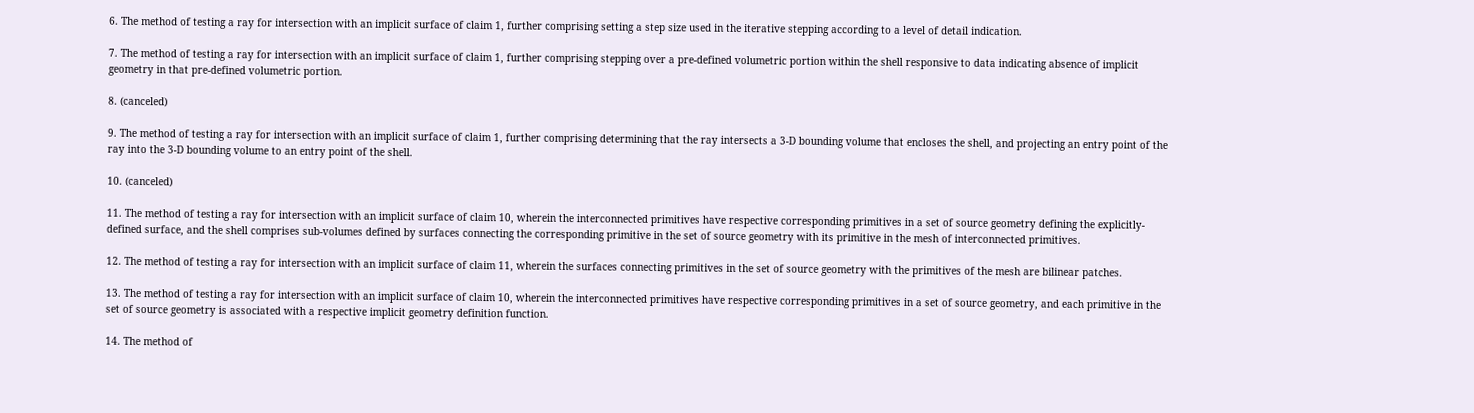6. The method of testing a ray for intersection with an implicit surface of claim 1, further comprising setting a step size used in the iterative stepping according to a level of detail indication.

7. The method of testing a ray for intersection with an implicit surface of claim 1, further comprising stepping over a pre-defined volumetric portion within the shell responsive to data indicating absence of implicit geometry in that pre-defined volumetric portion.

8. (canceled)

9. The method of testing a ray for intersection with an implicit surface of claim 1, further comprising determining that the ray intersects a 3-D bounding volume that encloses the shell, and projecting an entry point of the ray into the 3-D bounding volume to an entry point of the shell.

10. (canceled)

11. The method of testing a ray for intersection with an implicit surface of claim 10, wherein the interconnected primitives have respective corresponding primitives in a set of source geometry defining the explicitly-defined surface, and the shell comprises sub-volumes defined by surfaces connecting the corresponding primitive in the set of source geometry with its primitive in the mesh of interconnected primitives.

12. The method of testing a ray for intersection with an implicit surface of claim 11, wherein the surfaces connecting primitives in the set of source geometry with the primitives of the mesh are bilinear patches.

13. The method of testing a ray for intersection with an implicit surface of claim 10, wherein the interconnected primitives have respective corresponding primitives in a set of source geometry, and each primitive in the set of source geometry is associated with a respective implicit geometry definition function.

14. The method of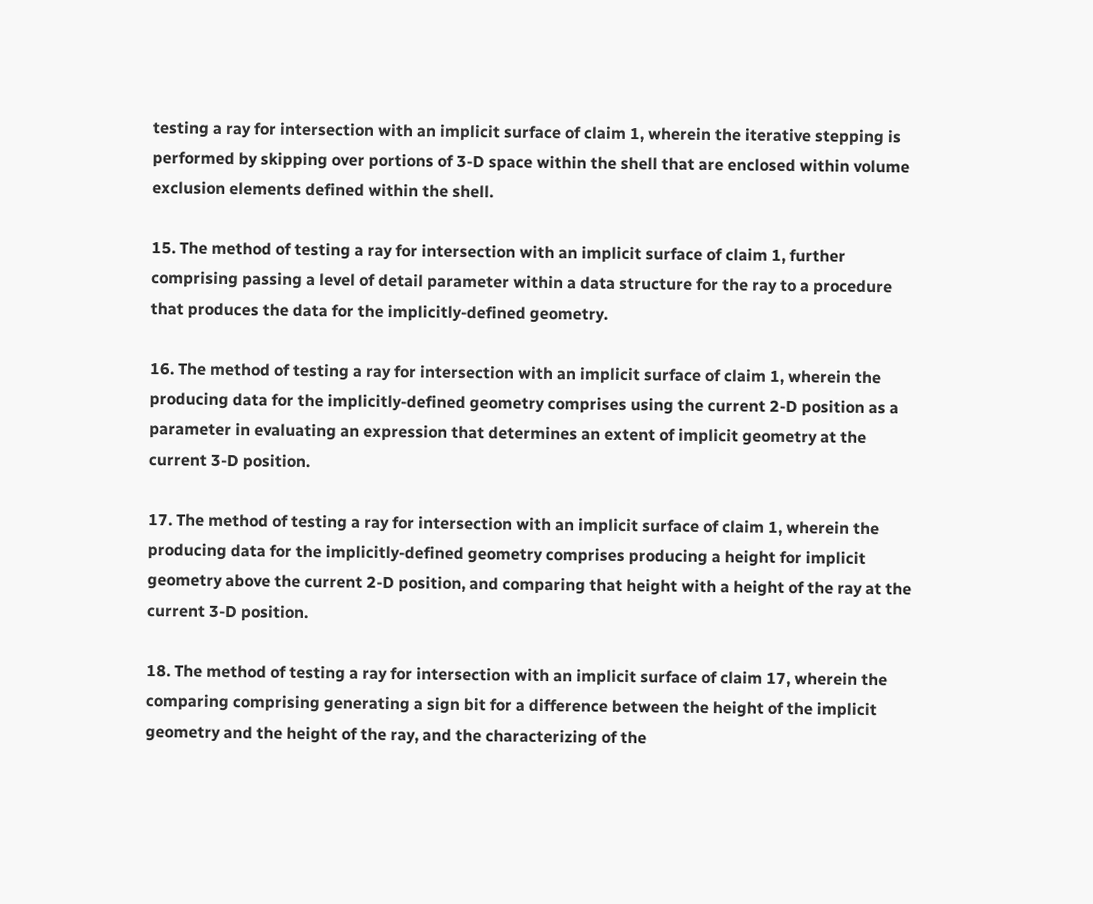testing a ray for intersection with an implicit surface of claim 1, wherein the iterative stepping is performed by skipping over portions of 3-D space within the shell that are enclosed within volume exclusion elements defined within the shell.

15. The method of testing a ray for intersection with an implicit surface of claim 1, further comprising passing a level of detail parameter within a data structure for the ray to a procedure that produces the data for the implicitly-defined geometry.

16. The method of testing a ray for intersection with an implicit surface of claim 1, wherein the producing data for the implicitly-defined geometry comprises using the current 2-D position as a parameter in evaluating an expression that determines an extent of implicit geometry at the current 3-D position.

17. The method of testing a ray for intersection with an implicit surface of claim 1, wherein the producing data for the implicitly-defined geometry comprises producing a height for implicit geometry above the current 2-D position, and comparing that height with a height of the ray at the current 3-D position.

18. The method of testing a ray for intersection with an implicit surface of claim 17, wherein the comparing comprising generating a sign bit for a difference between the height of the implicit geometry and the height of the ray, and the characterizing of the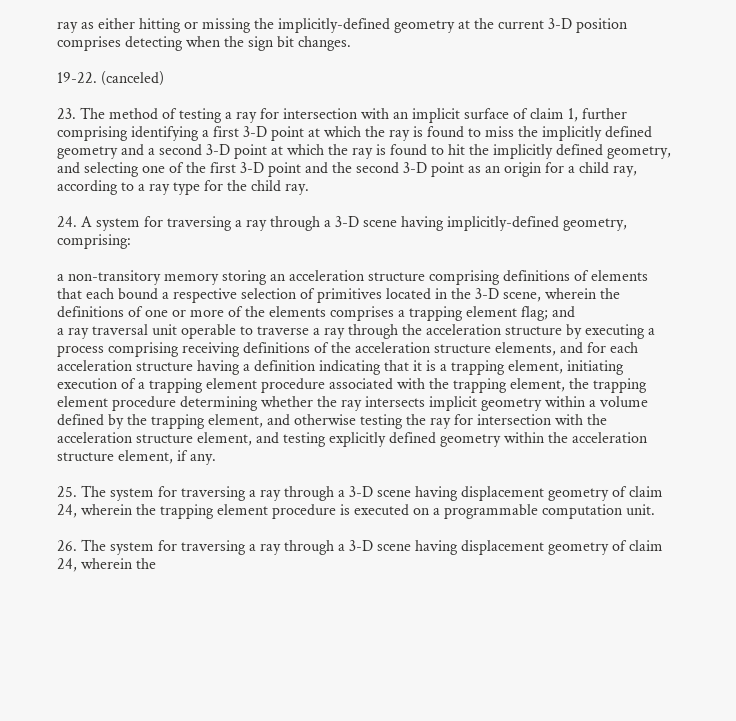ray as either hitting or missing the implicitly-defined geometry at the current 3-D position comprises detecting when the sign bit changes.

19-22. (canceled)

23. The method of testing a ray for intersection with an implicit surface of claim 1, further comprising identifying a first 3-D point at which the ray is found to miss the implicitly defined geometry and a second 3-D point at which the ray is found to hit the implicitly defined geometry, and selecting one of the first 3-D point and the second 3-D point as an origin for a child ray, according to a ray type for the child ray.

24. A system for traversing a ray through a 3-D scene having implicitly-defined geometry, comprising:

a non-transitory memory storing an acceleration structure comprising definitions of elements that each bound a respective selection of primitives located in the 3-D scene, wherein the definitions of one or more of the elements comprises a trapping element flag; and
a ray traversal unit operable to traverse a ray through the acceleration structure by executing a process comprising receiving definitions of the acceleration structure elements, and for each acceleration structure having a definition indicating that it is a trapping element, initiating execution of a trapping element procedure associated with the trapping element, the trapping element procedure determining whether the ray intersects implicit geometry within a volume defined by the trapping element, and otherwise testing the ray for intersection with the acceleration structure element, and testing explicitly defined geometry within the acceleration structure element, if any.

25. The system for traversing a ray through a 3-D scene having displacement geometry of claim 24, wherein the trapping element procedure is executed on a programmable computation unit.

26. The system for traversing a ray through a 3-D scene having displacement geometry of claim 24, wherein the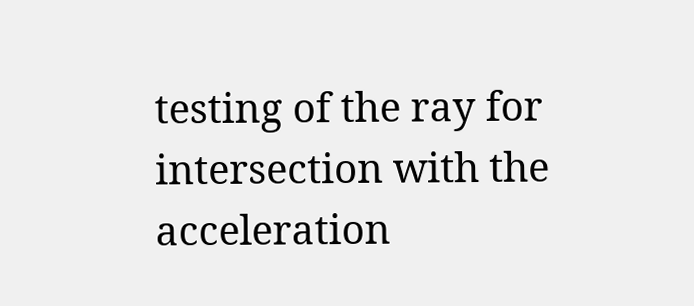testing of the ray for intersection with the acceleration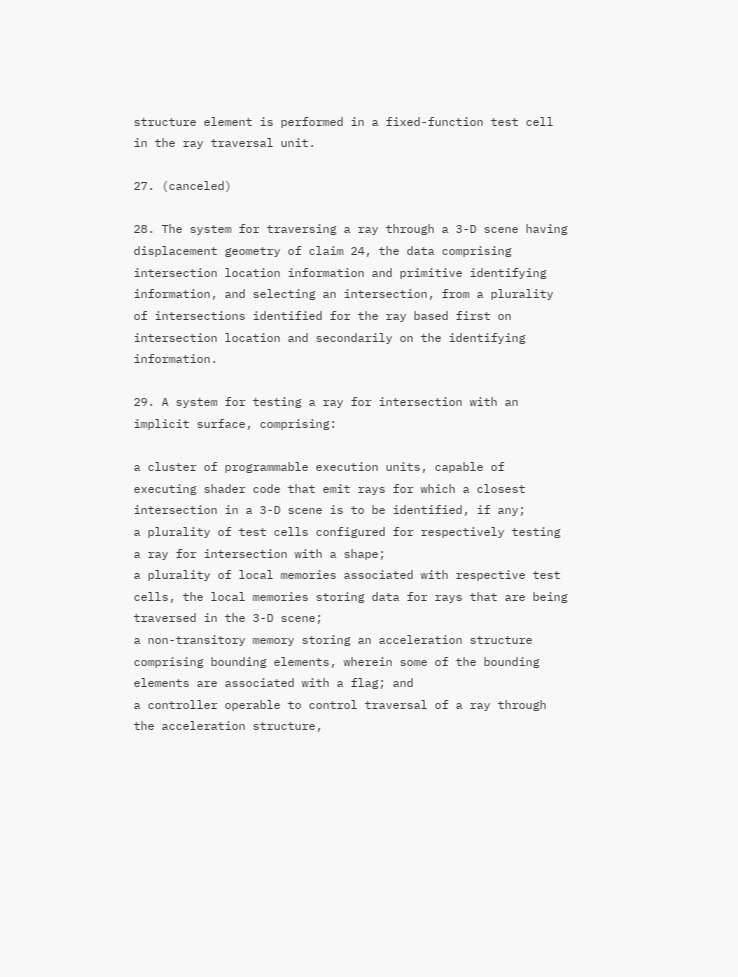structure element is performed in a fixed-function test cell in the ray traversal unit.

27. (canceled)

28. The system for traversing a ray through a 3-D scene having displacement geometry of claim 24, the data comprising intersection location information and primitive identifying information, and selecting an intersection, from a plurality of intersections identified for the ray based first on intersection location and secondarily on the identifying information.

29. A system for testing a ray for intersection with an implicit surface, comprising:

a cluster of programmable execution units, capable of executing shader code that emit rays for which a closest intersection in a 3-D scene is to be identified, if any;
a plurality of test cells configured for respectively testing a ray for intersection with a shape;
a plurality of local memories associated with respective test cells, the local memories storing data for rays that are being traversed in the 3-D scene;
a non-transitory memory storing an acceleration structure comprising bounding elements, wherein some of the bounding elements are associated with a flag; and
a controller operable to control traversal of a ray through the acceleration structure,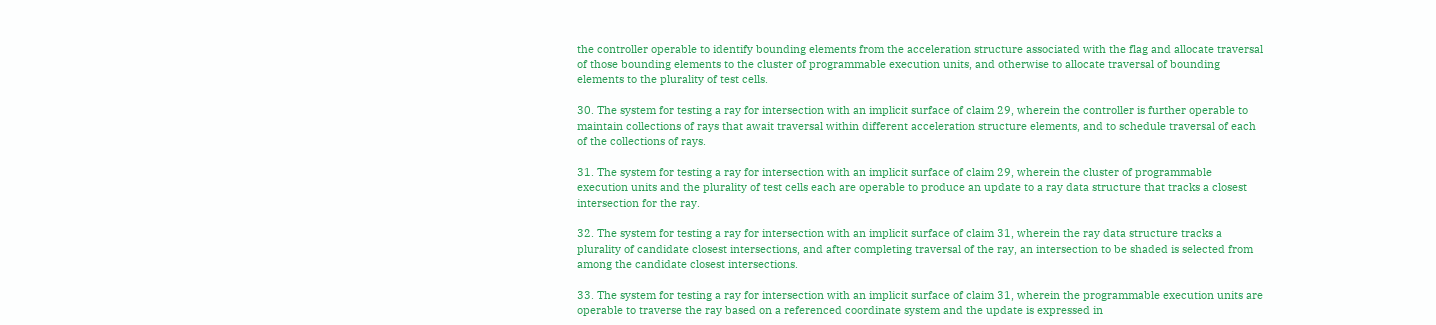the controller operable to identify bounding elements from the acceleration structure associated with the flag and allocate traversal of those bounding elements to the cluster of programmable execution units, and otherwise to allocate traversal of bounding elements to the plurality of test cells.

30. The system for testing a ray for intersection with an implicit surface of claim 29, wherein the controller is further operable to maintain collections of rays that await traversal within different acceleration structure elements, and to schedule traversal of each of the collections of rays.

31. The system for testing a ray for intersection with an implicit surface of claim 29, wherein the cluster of programmable execution units and the plurality of test cells each are operable to produce an update to a ray data structure that tracks a closest intersection for the ray.

32. The system for testing a ray for intersection with an implicit surface of claim 31, wherein the ray data structure tracks a plurality of candidate closest intersections, and after completing traversal of the ray, an intersection to be shaded is selected from among the candidate closest intersections.

33. The system for testing a ray for intersection with an implicit surface of claim 31, wherein the programmable execution units are operable to traverse the ray based on a referenced coordinate system and the update is expressed in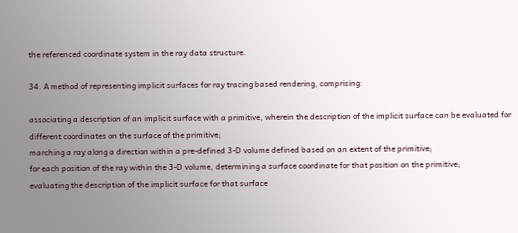the referenced coordinate system in the ray data structure.

34. A method of representing implicit surfaces for ray tracing based rendering, comprising:

associating a description of an implicit surface with a primitive, wherein the description of the implicit surface can be evaluated for different coordinates on the surface of the primitive;
marching a ray along a direction within a pre-defined 3-D volume defined based on an extent of the primitive;
for each position of the ray within the 3-D volume, determining a surface coordinate for that position on the primitive;
evaluating the description of the implicit surface for that surface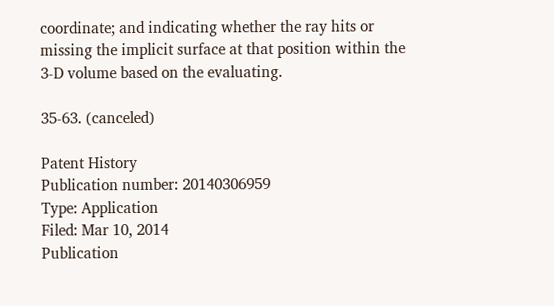coordinate; and indicating whether the ray hits or missing the implicit surface at that position within the 3-D volume based on the evaluating.

35-63. (canceled)

Patent History
Publication number: 20140306959
Type: Application
Filed: Mar 10, 2014
Publication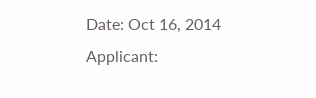Date: Oct 16, 2014
Applicant: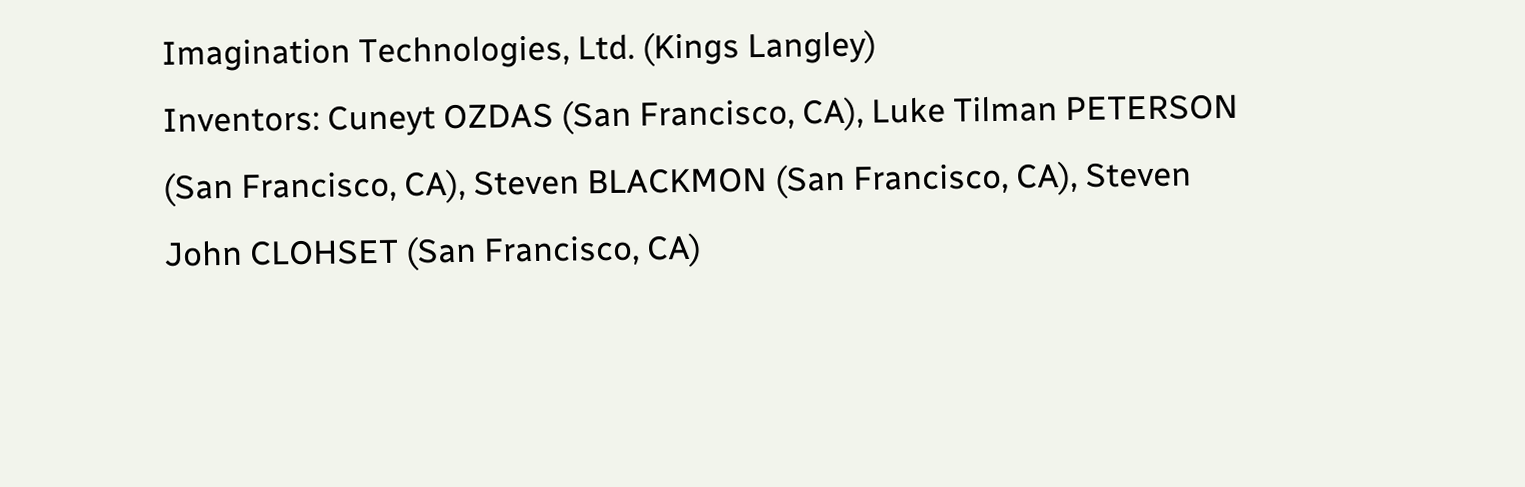Imagination Technologies, Ltd. (Kings Langley)
Inventors: Cuneyt OZDAS (San Francisco, CA), Luke Tilman PETERSON (San Francisco, CA), Steven BLACKMON (San Francisco, CA), Steven John CLOHSET (San Francisco, CA)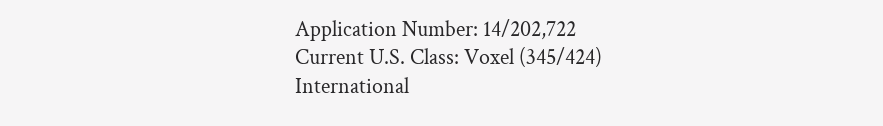Application Number: 14/202,722
Current U.S. Class: Voxel (345/424)
International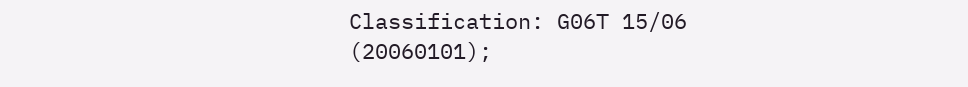Classification: G06T 15/06 (20060101);